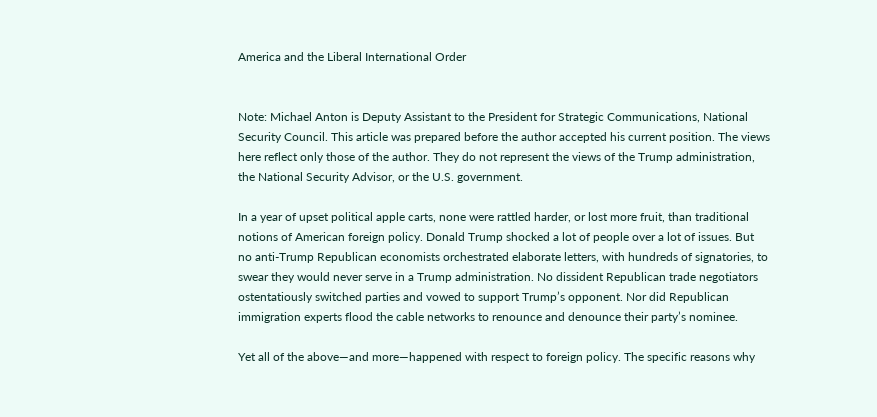America and the Liberal International Order


Note: Michael Anton is Deputy Assistant to the President for Strategic Communications, National Security Council. This article was prepared before the author accepted his current position. The views here reflect only those of the author. They do not represent the views of the Trump administration, the National Security Advisor, or the U.S. government.

In a year of upset political apple carts, none were rattled harder, or lost more fruit, than traditional notions of American foreign policy. Donald Trump shocked a lot of people over a lot of issues. But no anti-Trump Republican economists orchestrated elaborate letters, with hundreds of signatories, to swear they would never serve in a Trump administration. No dissident Republican trade negotiators ostentatiously switched parties and vowed to support Trump’s opponent. Nor did Republican immigration experts flood the cable networks to renounce and denounce their party’s nominee.

Yet all of the above—and more—happened with respect to foreign policy. The specific reasons why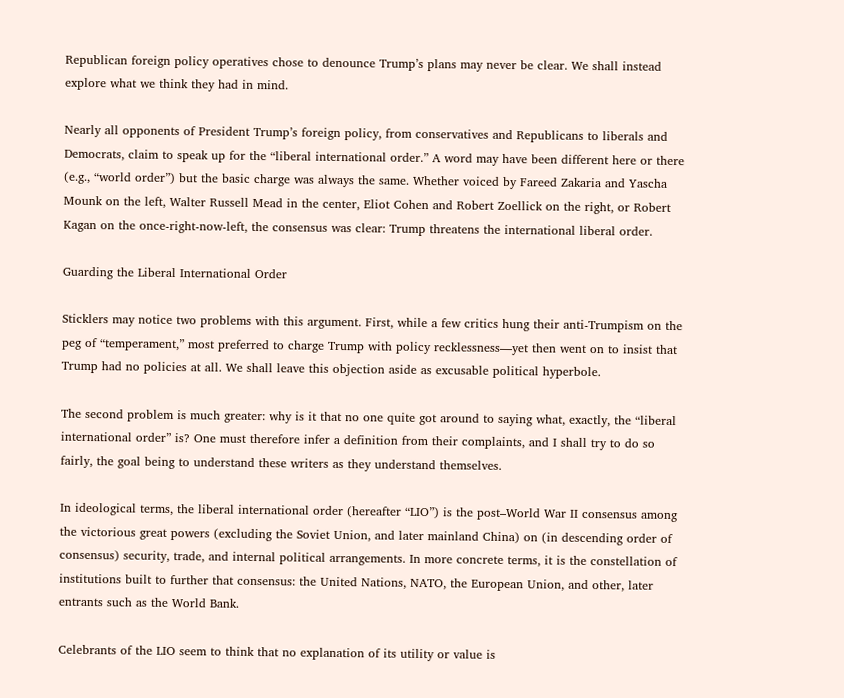Republican foreign policy operatives chose to denounce Trump’s plans may never be clear. We shall instead explore what we think they had in mind.

Nearly all opponents of President Trump’s foreign policy, from conservatives and Republicans to liberals and Democrats, claim to speak up for the “liberal international order.” A word may have been different here or there (e.g., “world order”) but the basic charge was always the same. Whether voiced by Fareed Zakaria and Yascha Mounk on the left, Walter Russell Mead in the center, Eliot Cohen and Robert Zoellick on the right, or Robert Kagan on the once-right-now-left, the consensus was clear: Trump threatens the international liberal order.

Guarding the Liberal International Order

Sticklers may notice two problems with this argument. First, while a few critics hung their anti-Trumpism on the peg of “temperament,” most preferred to charge Trump with policy recklessness—yet then went on to insist that Trump had no policies at all. We shall leave this objection aside as excusable political hyperbole.

The second problem is much greater: why is it that no one quite got around to saying what, exactly, the “liberal international order” is? One must therefore infer a definition from their complaints, and I shall try to do so fairly, the goal being to understand these writers as they understand themselves.

In ideological terms, the liberal international order (hereafter “LIO”) is the post–World War II consensus among the victorious great powers (excluding the Soviet Union, and later mainland China) on (in descending order of consensus) security, trade, and internal political arrangements. In more concrete terms, it is the constellation of institutions built to further that consensus: the United Nations, NATO, the European Union, and other, later entrants such as the World Bank.

Celebrants of the LIO seem to think that no explanation of its utility or value is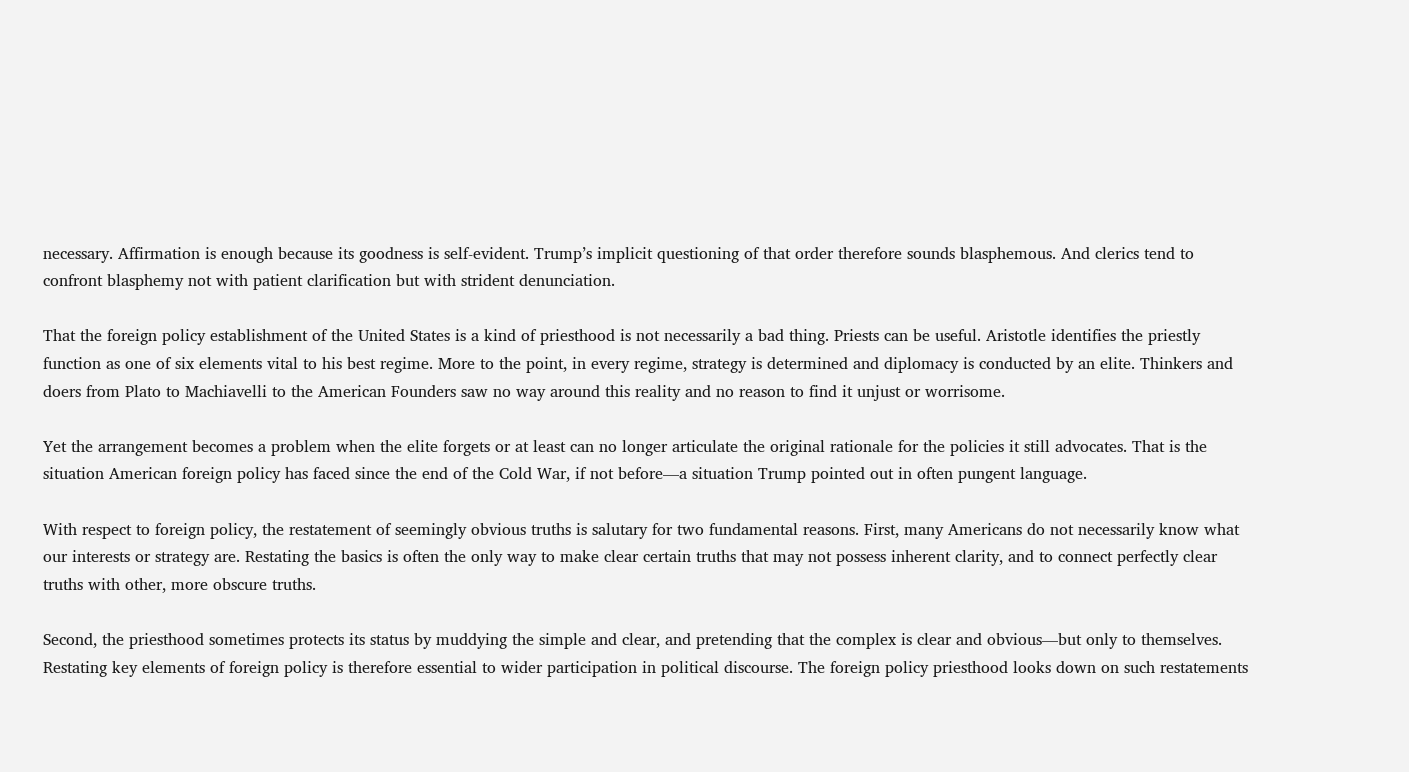necessary. Affirmation is enough because its goodness is self-evident. Trump’s implicit questioning of that order therefore sounds blasphemous. And clerics tend to confront blasphemy not with patient clarification but with strident denunciation.

That the foreign policy establishment of the United States is a kind of priesthood is not necessarily a bad thing. Priests can be useful. Aristotle identifies the priestly function as one of six elements vital to his best regime. More to the point, in every regime, strategy is determined and diplomacy is conducted by an elite. Thinkers and doers from Plato to Machiavelli to the American Founders saw no way around this reality and no reason to find it unjust or worrisome.

Yet the arrangement becomes a problem when the elite forgets or at least can no longer articulate the original rationale for the policies it still advocates. That is the situation American foreign policy has faced since the end of the Cold War, if not before—a situation Trump pointed out in often pungent language.

With respect to foreign policy, the restatement of seemingly obvious truths is salutary for two fundamental reasons. First, many Americans do not necessarily know what our interests or strategy are. Restating the basics is often the only way to make clear certain truths that may not possess inherent clarity, and to connect perfectly clear truths with other, more obscure truths.

Second, the priesthood sometimes protects its status by muddying the simple and clear, and pretending that the complex is clear and obvious—but only to themselves. Restating key elements of foreign policy is therefore essential to wider participation in political discourse. The foreign policy priesthood looks down on such restatements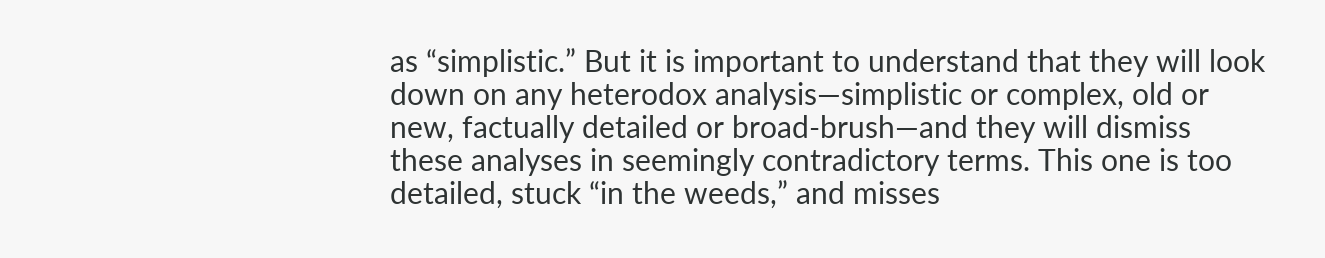as “simplistic.” But it is important to understand that they will look down on any heterodox analysis—simplistic or complex, old or new, factually detailed or broad-brush—and they will dismiss these analyses in seemingly contradictory terms. This one is too detailed, stuck “in the weeds,” and misses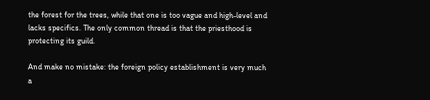the forest for the trees, while that one is too vague and high-level and lacks specifics. The only common thread is that the priesthood is protecting its guild.

And make no mistake: the foreign policy establishment is very much a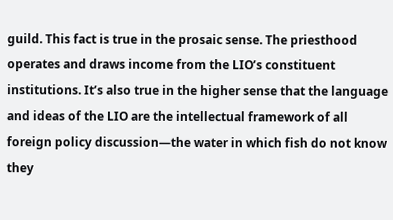guild. This fact is true in the prosaic sense. The priesthood operates and draws income from the LIO’s constituent institutions. It’s also true in the higher sense that the language and ideas of the LIO are the intellectual framework of all foreign policy discussion—the water in which fish do not know they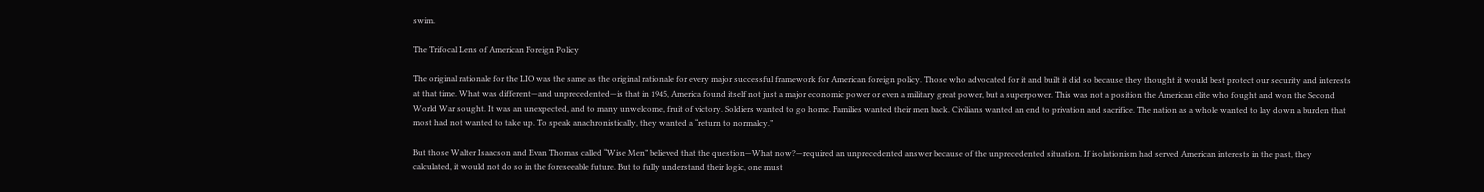swim.

The Trifocal Lens of American Foreign Policy

The original rationale for the LIO was the same as the original rationale for every major successful framework for American foreign policy. Those who advocated for it and built it did so because they thought it would best protect our security and interests at that time. What was different—and unprecedented—is that in 1945, America found itself not just a major economic power or even a military great power, but a superpower. This was not a position the American elite who fought and won the Second World War sought. It was an unexpected, and to many unwelcome, fruit of victory. Soldiers wanted to go home. Families wanted their men back. Civilians wanted an end to privation and sacrifice. The nation as a whole wanted to lay down a burden that most had not wanted to take up. To speak anachronistically, they wanted a “return to normalcy.”

But those Walter Isaacson and Evan Thomas called “Wise Men” believed that the question—What now?—required an unprecedented answer because of the unprecedented situation. If isolationism had served American interests in the past, they calculated, it would not do so in the foreseeable future. But to fully understand their logic, one must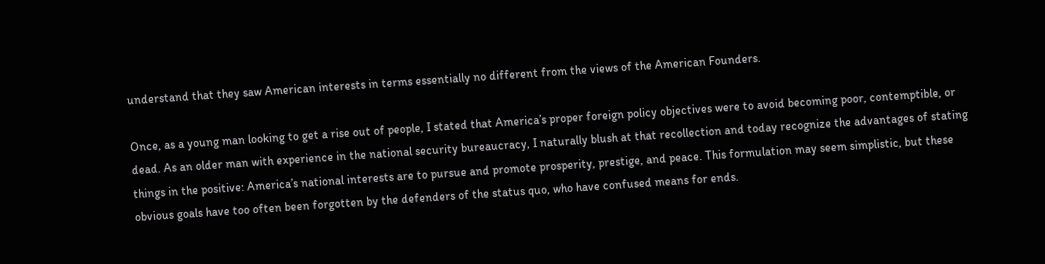understand that they saw American interests in terms essentially no different from the views of the American Founders.

Once, as a young man looking to get a rise out of people, I stated that America’s proper foreign policy objectives were to avoid becoming poor, contemptible, or dead. As an older man with experience in the national security bureaucracy, I naturally blush at that recollection and today recognize the advantages of stating things in the positive: America’s national interests are to pursue and promote prosperity, prestige, and peace. This formulation may seem simplistic, but these obvious goals have too often been forgotten by the defenders of the status quo, who have confused means for ends.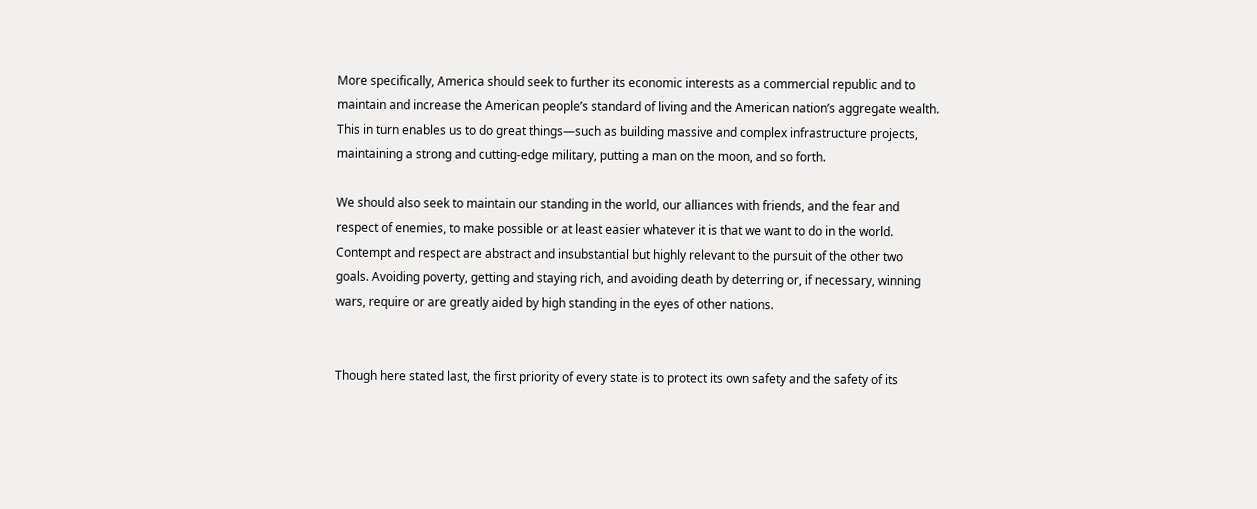More specifically, America should seek to further its economic interests as a commercial republic and to maintain and increase the American people’s standard of living and the American nation’s aggregate wealth. This in turn enables us to do great things—such as building massive and complex infrastructure projects, maintaining a strong and cutting-edge military, putting a man on the moon, and so forth.

We should also seek to maintain our standing in the world, our alliances with friends, and the fear and respect of enemies, to make possible or at least easier whatever it is that we want to do in the world. Contempt and respect are abstract and insubstantial but highly relevant to the pursuit of the other two goals. Avoiding poverty, getting and staying rich, and avoiding death by deterring or, if necessary, winning wars, require or are greatly aided by high standing in the eyes of other nations.


Though here stated last, the first priority of every state is to protect its own safety and the safety of its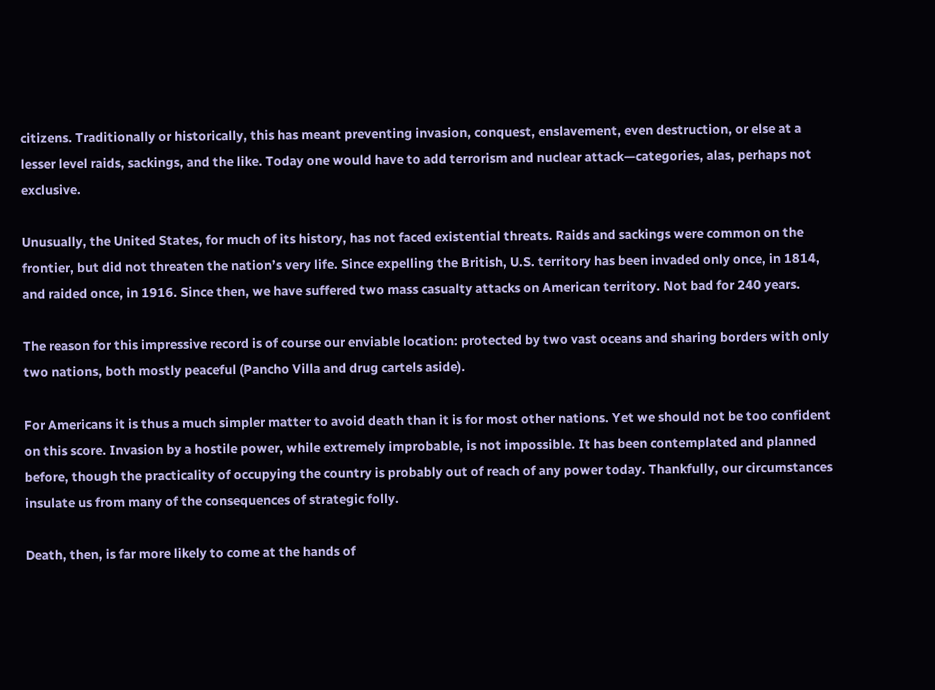citizens. Traditionally or historically, this has meant preventing invasion, conquest, enslavement, even destruction, or else at a lesser level raids, sackings, and the like. Today one would have to add terrorism and nuclear attack—categories, alas, perhaps not exclusive.

Unusually, the United States, for much of its history, has not faced existential threats. Raids and sackings were common on the frontier, but did not threaten the nation’s very life. Since expelling the British, U.S. territory has been invaded only once, in 1814, and raided once, in 1916. Since then, we have suffered two mass casualty attacks on American territory. Not bad for 240 years.

The reason for this impressive record is of course our enviable location: protected by two vast oceans and sharing borders with only two nations, both mostly peaceful (Pancho Villa and drug cartels aside).

For Americans it is thus a much simpler matter to avoid death than it is for most other nations. Yet we should not be too confident on this score. Invasion by a hostile power, while extremely improbable, is not impossible. It has been contemplated and planned before, though the practicality of occupying the country is probably out of reach of any power today. Thankfully, our circumstances insulate us from many of the consequences of strategic folly.

Death, then, is far more likely to come at the hands of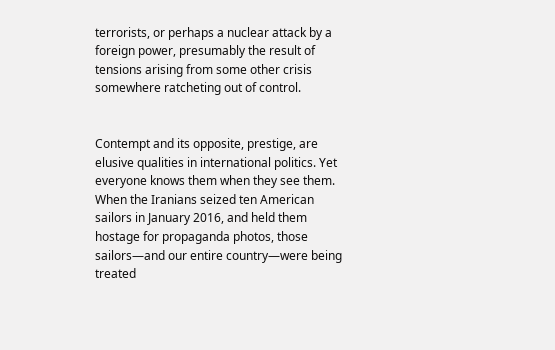terrorists, or perhaps a nuclear attack by a foreign power, presumably the result of tensions arising from some other crisis somewhere ratcheting out of control.


Contempt and its opposite, prestige, are elusive qualities in international politics. Yet everyone knows them when they see them. When the Iranians seized ten American sailors in January 2016, and held them hostage for propaganda photos, those sailors—and our entire country—were being treated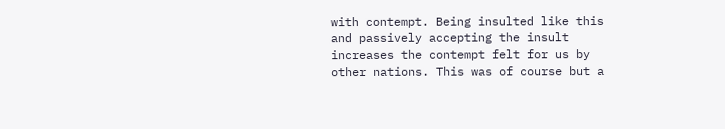with contempt. Being insulted like this and passively accepting the insult increases the contempt felt for us by other nations. This was of course but a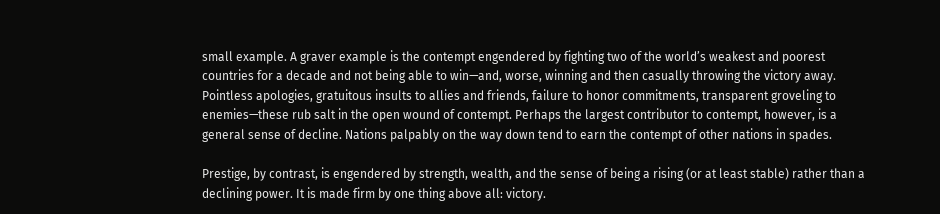small example. A graver example is the contempt engendered by fighting two of the world’s weakest and poorest countries for a decade and not being able to win—and, worse, winning and then casually throwing the victory away. Pointless apologies, gratuitous insults to allies and friends, failure to honor commitments, transparent groveling to enemies—these rub salt in the open wound of contempt. Perhaps the largest contributor to contempt, however, is a general sense of decline. Nations palpably on the way down tend to earn the contempt of other nations in spades.

Prestige, by contrast, is engendered by strength, wealth, and the sense of being a rising (or at least stable) rather than a declining power. It is made firm by one thing above all: victory.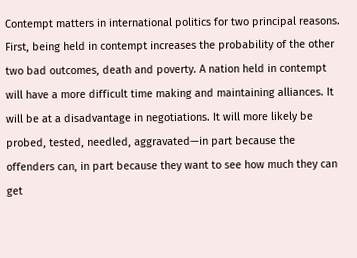Contempt matters in international politics for two principal reasons. First, being held in contempt increases the probability of the other two bad outcomes, death and poverty. A nation held in contempt will have a more difficult time making and maintaining alliances. It will be at a disadvantage in negotiations. It will more likely be probed, tested, needled, aggravated—in part because the offenders can, in part because they want to see how much they can get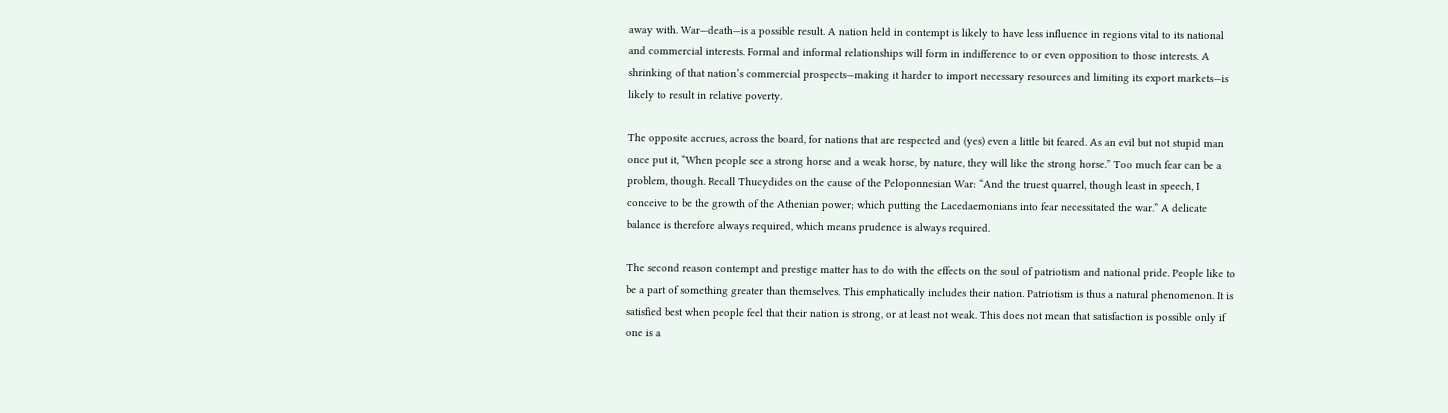away with. War—death—is a possible result. A nation held in contempt is likely to have less influence in regions vital to its national and commercial interests. Formal and informal relationships will form in indifference to or even opposition to those interests. A shrinking of that nation’s commercial prospects—making it harder to import necessary resources and limiting its export markets—is likely to result in relative poverty.

The opposite accrues, across the board, for nations that are respected and (yes) even a little bit feared. As an evil but not stupid man once put it, “When people see a strong horse and a weak horse, by nature, they will like the strong horse.” Too much fear can be a problem, though. Recall Thucydides on the cause of the Peloponnesian War: “And the truest quarrel, though least in speech, I conceive to be the growth of the Athenian power; which putting the Lacedaemonians into fear necessitated the war.” A delicate balance is therefore always required, which means prudence is always required.

The second reason contempt and prestige matter has to do with the effects on the soul of patriotism and national pride. People like to be a part of something greater than themselves. This emphatically includes their nation. Patriotism is thus a natural phenomenon. It is satisfied best when people feel that their nation is strong, or at least not weak. This does not mean that satisfaction is possible only if one is a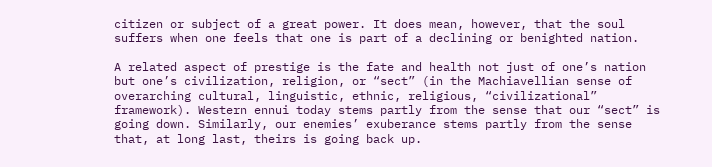citizen or subject of a great power. It does mean, however, that the soul suffers when one feels that one is part of a declining or benighted nation.

A related aspect of prestige is the fate and health not just of one’s nation but one’s civilization, religion, or “sect” (in the Machiavellian sense of overarching cultural, linguistic, ethnic, religious, “civilizational” framework). Western ennui today stems partly from the sense that our “sect” is going down. Similarly, our enemies’ exuberance stems partly from the sense that, at long last, theirs is going back up.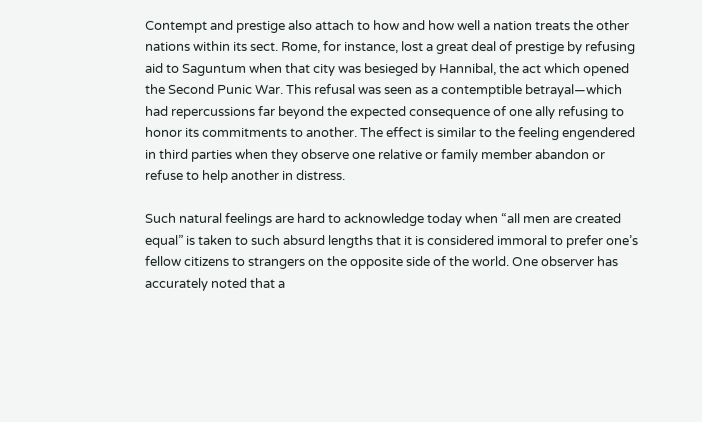Contempt and prestige also attach to how and how well a nation treats the other nations within its sect. Rome, for instance, lost a great deal of prestige by refusing aid to Saguntum when that city was besieged by Hannibal, the act which opened the Second Punic War. This refusal was seen as a contemptible betrayal—which had repercussions far beyond the expected consequence of one ally refusing to honor its commitments to another. The effect is similar to the feeling engendered in third parties when they observe one relative or family member abandon or refuse to help another in distress.

Such natural feelings are hard to acknowledge today when “all men are created equal” is taken to such absurd lengths that it is considered immoral to prefer one’s fellow citizens to strangers on the opposite side of the world. One observer has accurately noted that a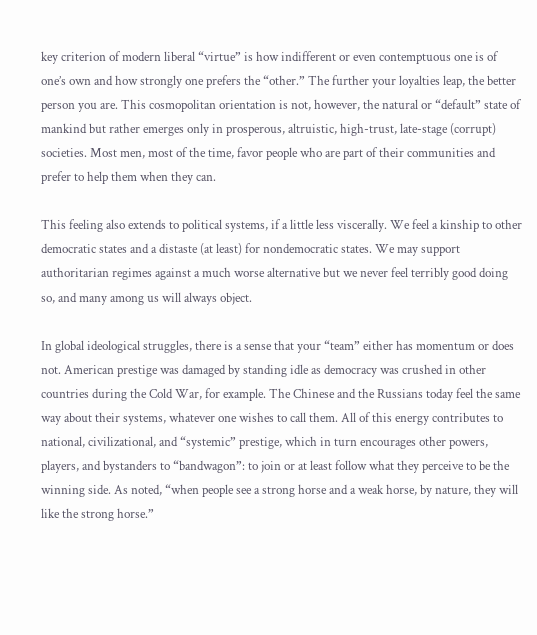key criterion of modern liberal “virtue” is how indifferent or even contemptuous one is of one’s own and how strongly one prefers the “other.” The further your loyalties leap, the better person you are. This cosmopolitan orientation is not, however, the natural or “default” state of mankind but rather emerges only in prosperous, altruistic, high-trust, late-stage (corrupt) societies. Most men, most of the time, favor people who are part of their communities and prefer to help them when they can.

This feeling also extends to political systems, if a little less viscerally. We feel a kinship to other democratic states and a distaste (at least) for nondemocratic states. We may support authoritarian regimes against a much worse alternative but we never feel terribly good doing so, and many among us will always object.

In global ideological struggles, there is a sense that your “team” either has momentum or does not. American prestige was damaged by standing idle as democracy was crushed in other countries during the Cold War, for example. The Chinese and the Russians today feel the same way about their systems, whatever one wishes to call them. All of this energy contributes to national, civilizational, and “systemic” prestige, which in turn encourages other powers, players, and bystanders to “bandwagon”: to join or at least follow what they perceive to be the winning side. As noted, “when people see a strong horse and a weak horse, by nature, they will like the strong horse.”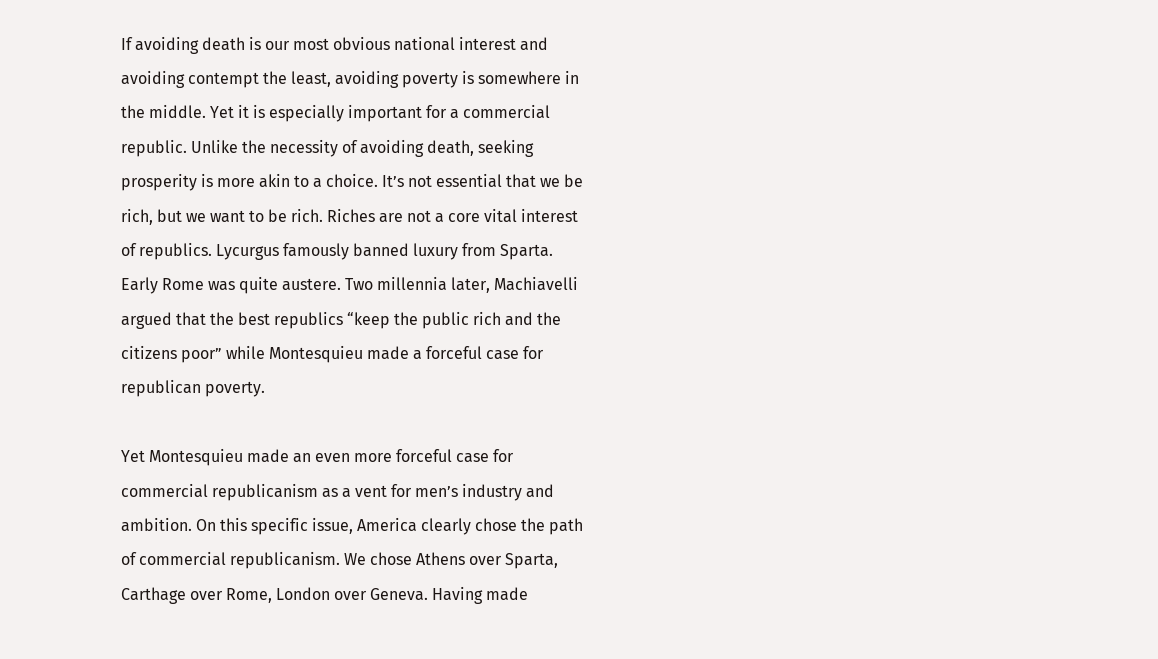If avoiding death is our most obvious national interest and avoiding contempt the least, avoiding poverty is somewhere in the middle. Yet it is especially important for a commercial republic. Unlike the necessity of avoiding death, seeking prosperity is more akin to a choice. It’s not essential that we be rich, but we want to be rich. Riches are not a core vital interest of republics. Lycurgus famously banned luxury from Sparta. Early Rome was quite austere. Two millennia later, Machiavelli argued that the best republics “keep the public rich and the citizens poor” while Montesquieu made a forceful case for republican poverty.

Yet Montesquieu made an even more forceful case for commercial republicanism as a vent for men’s industry and ambition. On this specific issue, America clearly chose the path of commercial republicanism. We chose Athens over Sparta, Carthage over Rome, London over Geneva. Having made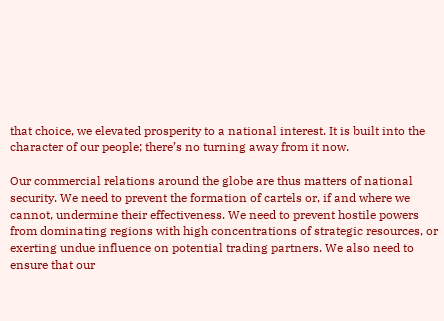that choice, we elevated prosperity to a national interest. It is built into the character of our people; there’s no turning away from it now.

Our commercial relations around the globe are thus matters of national security. We need to prevent the formation of cartels or, if and where we cannot, undermine their effectiveness. We need to prevent hostile powers from dominating regions with high concentrations of strategic resources, or exerting undue influence on potential trading partners. We also need to ensure that our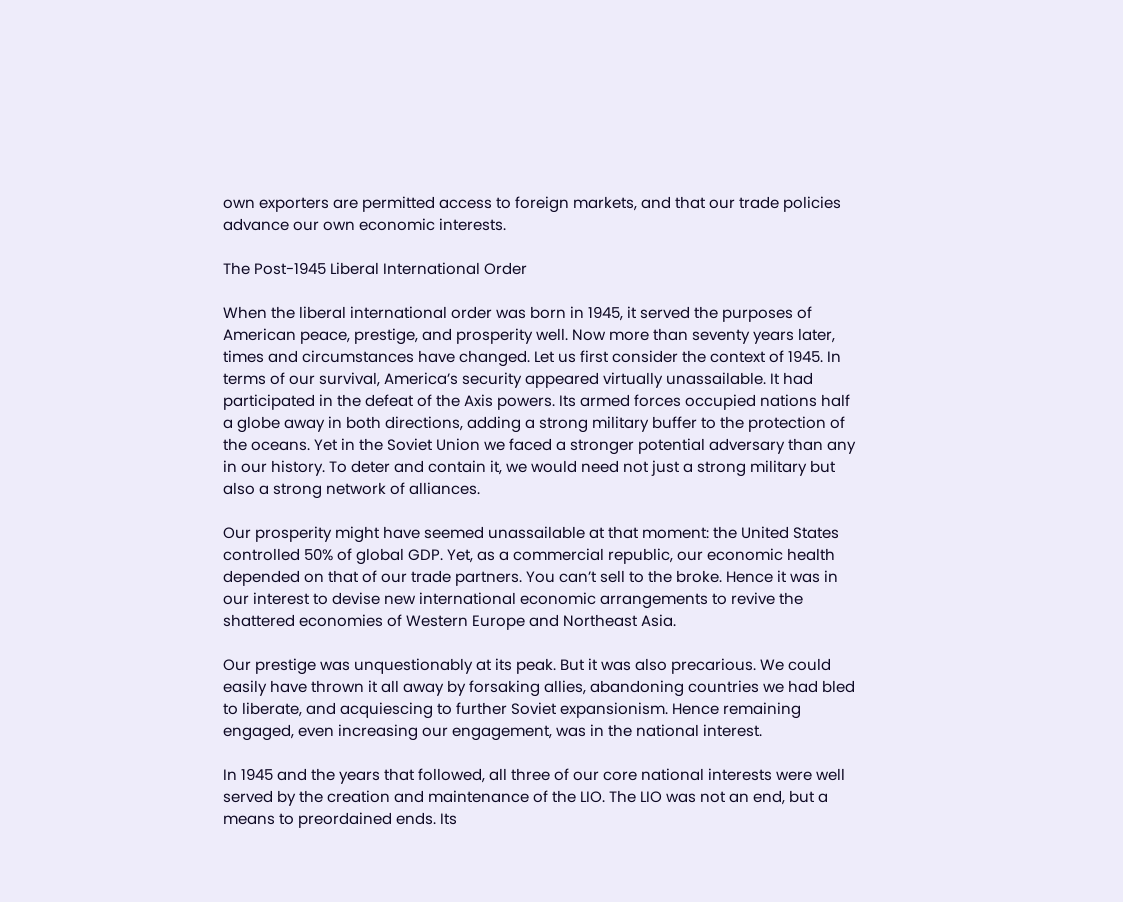own exporters are permitted access to foreign markets, and that our trade policies advance our own economic interests.

The Post-1945 Liberal International Order

When the liberal international order was born in 1945, it served the purposes of American peace, prestige, and prosperity well. Now more than seventy years later, times and circumstances have changed. Let us first consider the context of 1945. In terms of our survival, America’s security appeared virtually unassailable. It had participated in the defeat of the Axis powers. Its armed forces occupied nations half a globe away in both directions, adding a strong military buffer to the protection of the oceans. Yet in the Soviet Union we faced a stronger potential adversary than any in our history. To deter and contain it, we would need not just a strong military but also a strong network of alliances.

Our prosperity might have seemed unassailable at that moment: the United States controlled 50% of global GDP. Yet, as a commercial republic, our economic health depended on that of our trade partners. You can’t sell to the broke. Hence it was in our interest to devise new international economic arrangements to revive the shattered economies of Western Europe and Northeast Asia.

Our prestige was unquestionably at its peak. But it was also precarious. We could easily have thrown it all away by forsaking allies, abandoning countries we had bled to liberate, and acquiescing to further Soviet expansionism. Hence remaining engaged, even increasing our engagement, was in the national interest.

In 1945 and the years that followed, all three of our core national interests were well served by the creation and maintenance of the LIO. The LIO was not an end, but a means to preordained ends. Its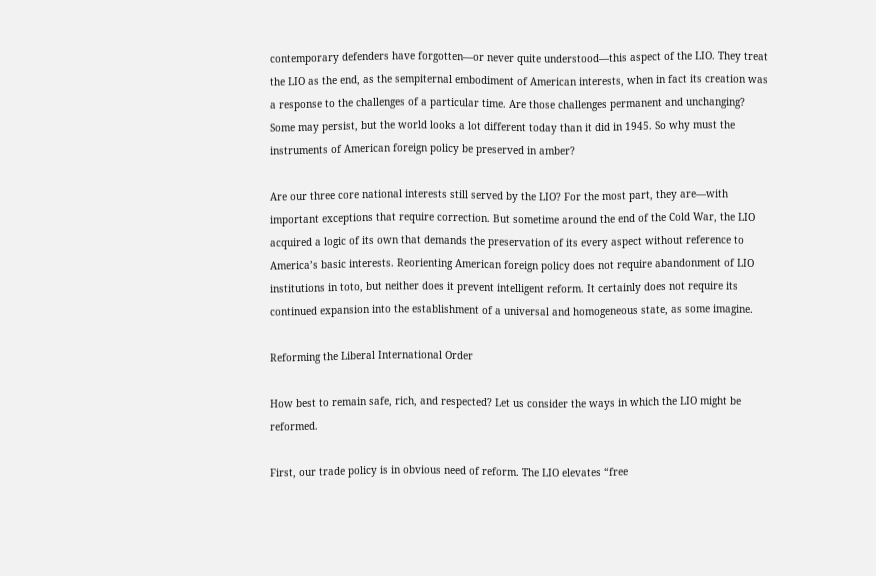contemporary defenders have forgotten—or never quite understood—this aspect of the LIO. They treat the LIO as the end, as the sempiternal embodiment of American interests, when in fact its creation was a response to the challenges of a particular time. Are those challenges permanent and unchanging? Some may persist, but the world looks a lot different today than it did in 1945. So why must the instruments of American foreign policy be preserved in amber?

Are our three core national interests still served by the LIO? For the most part, they are—with important exceptions that require correction. But sometime around the end of the Cold War, the LIO acquired a logic of its own that demands the preservation of its every aspect without reference to America’s basic interests. Reorienting American foreign policy does not require abandonment of LIO institutions in toto, but neither does it prevent intelligent reform. It certainly does not require its continued expansion into the establishment of a universal and homogeneous state, as some imagine.

Reforming the Liberal International Order

How best to remain safe, rich, and respected? Let us consider the ways in which the LIO might be reformed.

First, our trade policy is in obvious need of reform. The LIO elevates “free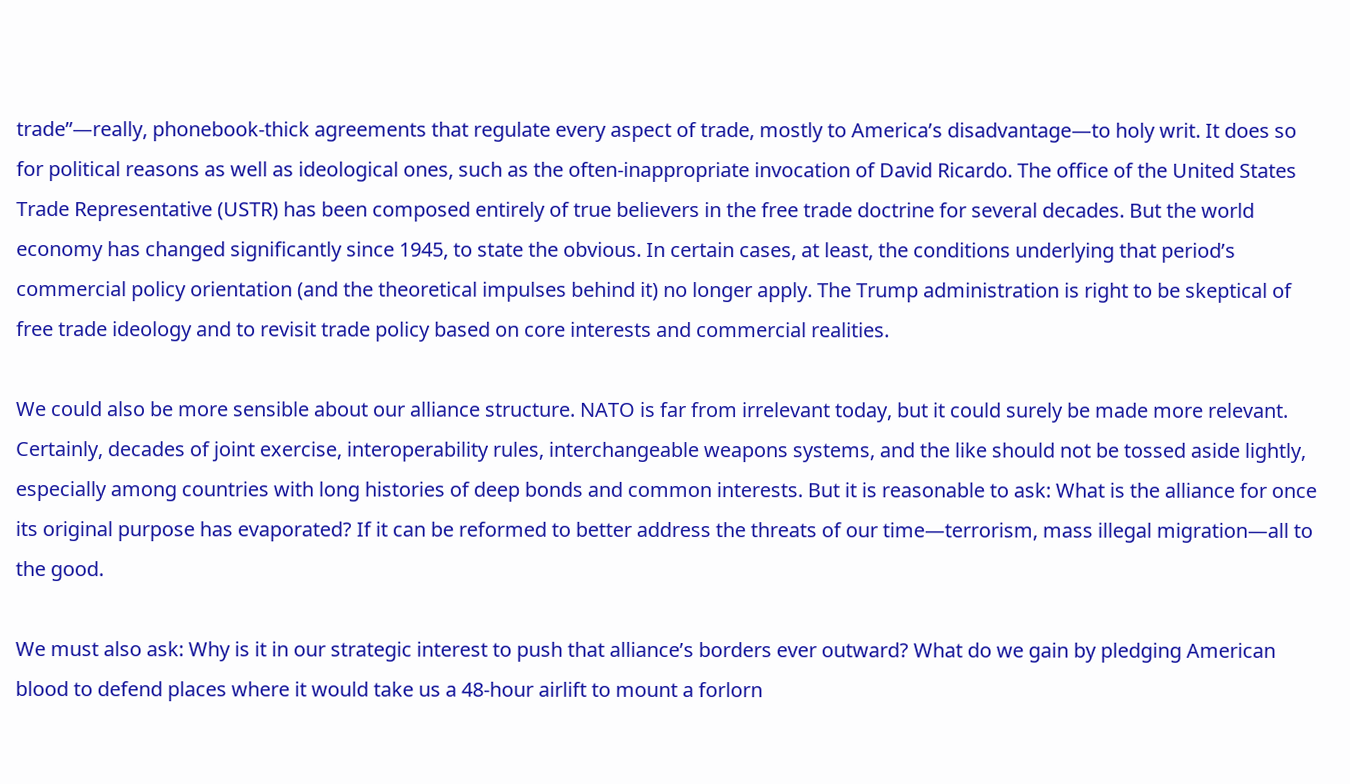trade”—really, phonebook-thick agreements that regulate every aspect of trade, mostly to America’s disadvantage—to holy writ. It does so for political reasons as well as ideological ones, such as the often-inappropriate invocation of David Ricardo. The office of the United States Trade Representative (USTR) has been composed entirely of true believers in the free trade doctrine for several decades. But the world economy has changed significantly since 1945, to state the obvious. In certain cases, at least, the conditions underlying that period’s commercial policy orientation (and the theoretical impulses behind it) no longer apply. The Trump administration is right to be skeptical of free trade ideology and to revisit trade policy based on core interests and commercial realities.

We could also be more sensible about our alliance structure. NATO is far from irrelevant today, but it could surely be made more relevant. Certainly, decades of joint exercise, interoperability rules, interchangeable weapons systems, and the like should not be tossed aside lightly, especially among countries with long histories of deep bonds and common interests. But it is reasonable to ask: What is the alliance for once its original purpose has evaporated? If it can be reformed to better address the threats of our time—terrorism, mass illegal migration—all to the good.

We must also ask: Why is it in our strategic interest to push that alliance’s borders ever outward? What do we gain by pledging American blood to defend places where it would take us a 48-hour airlift to mount a forlorn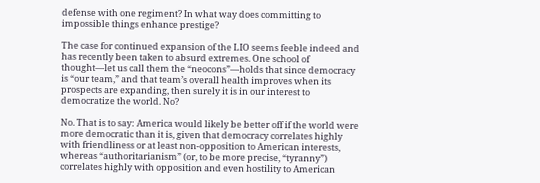defense with one regiment? In what way does committing to impossible things enhance prestige?

The case for continued expansion of the LIO seems feeble indeed and has recently been taken to absurd extremes. One school of thought—let us call them the “neocons”—holds that since democracy is “our team,” and that team’s overall health improves when its prospects are expanding, then surely it is in our interest to democratize the world. No?

No. That is to say: America would likely be better off if the world were more democratic than it is, given that democracy correlates highly with friendliness or at least non-opposition to American interests, whereas “authoritarianism” (or, to be more precise, “tyranny”) correlates highly with opposition and even hostility to American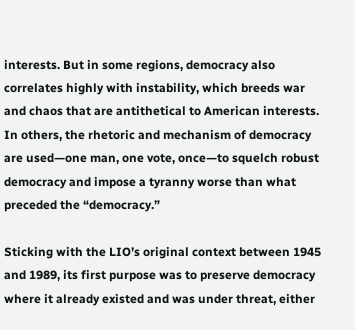interests. But in some regions, democracy also correlates highly with instability, which breeds war and chaos that are antithetical to American interests. In others, the rhetoric and mechanism of democracy are used—one man, one vote, once—to squelch robust democracy and impose a tyranny worse than what preceded the “democracy.”

Sticking with the LIO’s original context between 1945 and 1989, its first purpose was to preserve democracy where it already existed and was under threat, either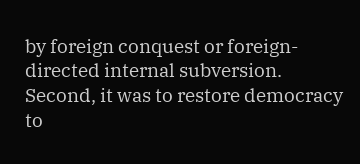by foreign conquest or foreign-directed internal subversion. Second, it was to restore democracy to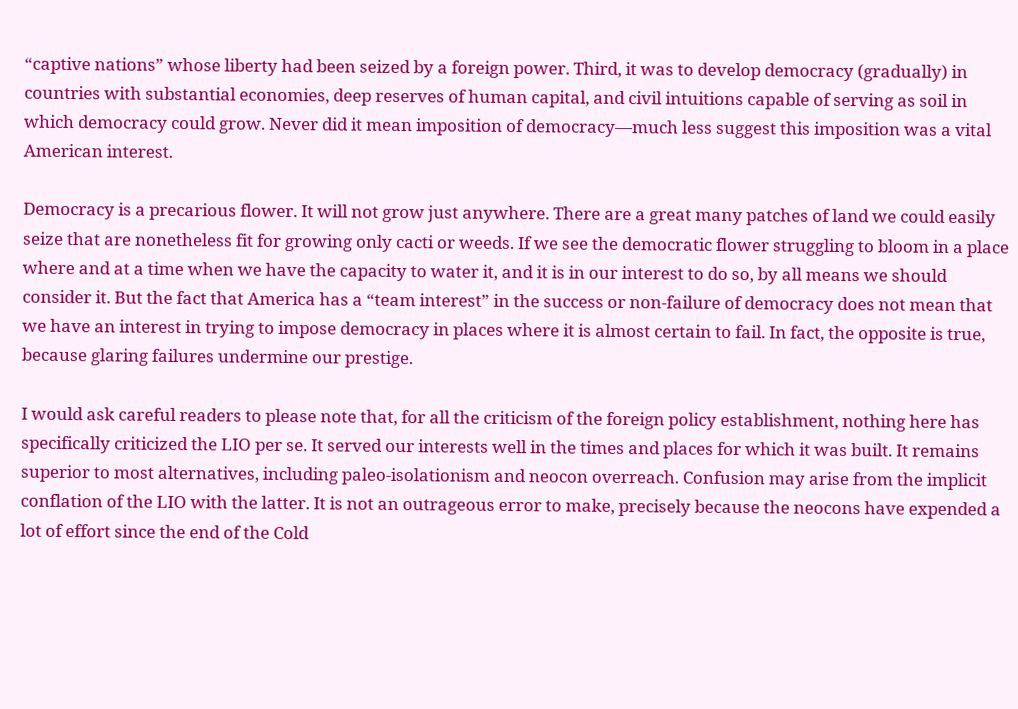“captive nations” whose liberty had been seized by a foreign power. Third, it was to develop democracy (gradually) in countries with substantial economies, deep reserves of human capital, and civil intuitions capable of serving as soil in which democracy could grow. Never did it mean imposition of democracy—much less suggest this imposition was a vital American interest.

Democracy is a precarious flower. It will not grow just anywhere. There are a great many patches of land we could easily seize that are nonetheless fit for growing only cacti or weeds. If we see the democratic flower struggling to bloom in a place where and at a time when we have the capacity to water it, and it is in our interest to do so, by all means we should consider it. But the fact that America has a “team interest” in the success or non-failure of democracy does not mean that we have an interest in trying to impose democracy in places where it is almost certain to fail. In fact, the opposite is true, because glaring failures undermine our prestige.

I would ask careful readers to please note that, for all the criticism of the foreign policy establishment, nothing here has specifically criticized the LIO per se. It served our interests well in the times and places for which it was built. It remains superior to most alternatives, including paleo-isolationism and neocon overreach. Confusion may arise from the implicit conflation of the LIO with the latter. It is not an outrageous error to make, precisely because the neocons have expended a lot of effort since the end of the Cold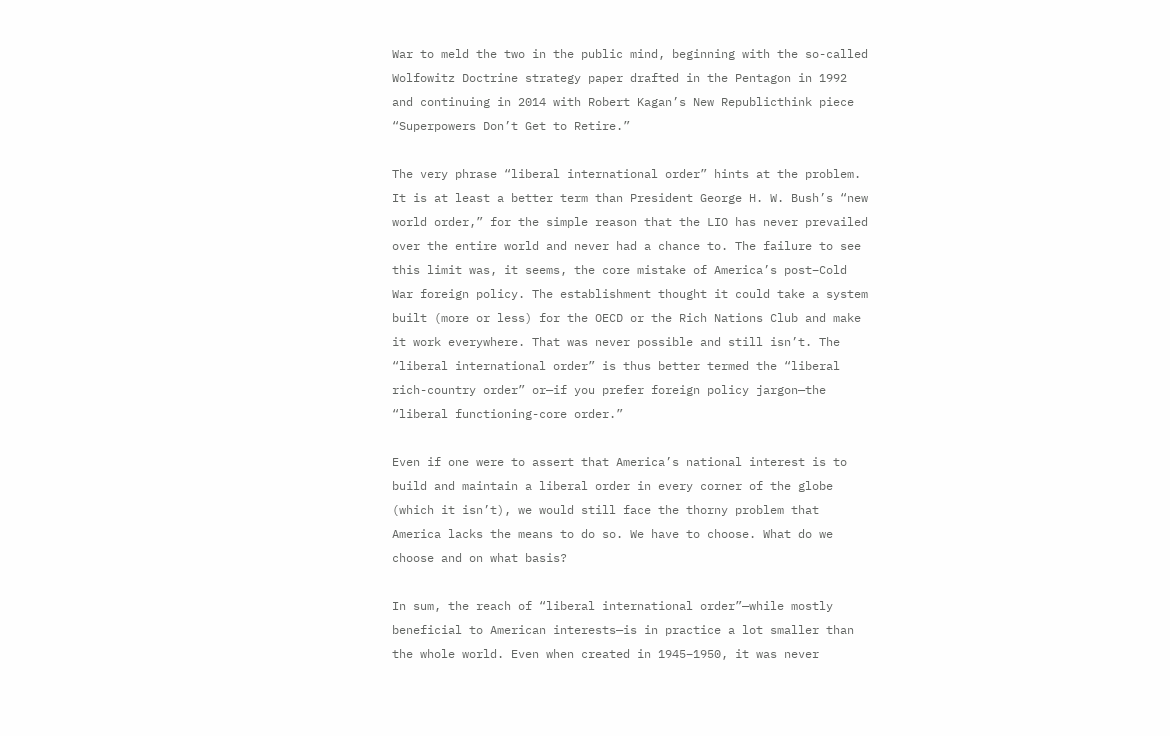War to meld the two in the public mind, beginning with the so-called Wolfowitz Doctrine strategy paper drafted in the Pentagon in 1992 and continuing in 2014 with Robert Kagan’s New Republicthink piece “Superpowers Don’t Get to Retire.”

The very phrase “liberal international order” hints at the problem. It is at least a better term than President George H. W. Bush’s “new world order,” for the simple reason that the LIO has never prevailed over the entire world and never had a chance to. The failure to see this limit was, it seems, the core mistake of America’s post–Cold War foreign policy. The establishment thought it could take a system built (more or less) for the OECD or the Rich Nations Club and make it work everywhere. That was never possible and still isn’t. The “liberal international order” is thus better termed the “liberal rich-country order” or—if you prefer foreign policy jargon—the “liberal functioning-core order.”

Even if one were to assert that America’s national interest is to build and maintain a liberal order in every corner of the globe (which it isn’t), we would still face the thorny problem that America lacks the means to do so. We have to choose. What do we choose and on what basis?

In sum, the reach of “liberal international order”—while mostly beneficial to American interests—is in practice a lot smaller than the whole world. Even when created in 1945–1950, it was never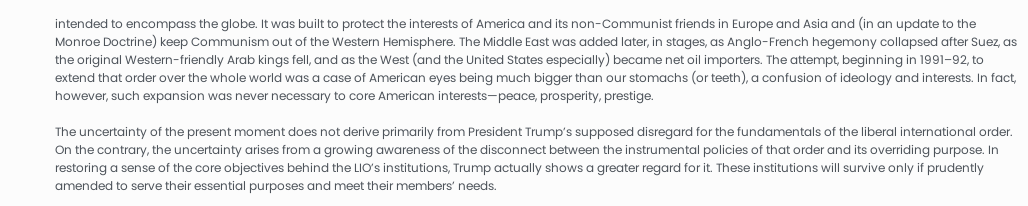intended to encompass the globe. It was built to protect the interests of America and its non-Communist friends in Europe and Asia and (in an update to the Monroe Doctrine) keep Communism out of the Western Hemisphere. The Middle East was added later, in stages, as Anglo-French hegemony collapsed after Suez, as the original Western-friendly Arab kings fell, and as the West (and the United States especially) became net oil importers. The attempt, beginning in 1991–92, to extend that order over the whole world was a case of American eyes being much bigger than our stomachs (or teeth), a confusion of ideology and interests. In fact, however, such expansion was never necessary to core American interests—peace, prosperity, prestige.

The uncertainty of the present moment does not derive primarily from President Trump’s supposed disregard for the fundamentals of the liberal international order. On the contrary, the uncertainty arises from a growing awareness of the disconnect between the instrumental policies of that order and its overriding purpose. In restoring a sense of the core objectives behind the LIO’s institutions, Trump actually shows a greater regard for it. These institutions will survive only if prudently amended to serve their essential purposes and meet their members’ needs.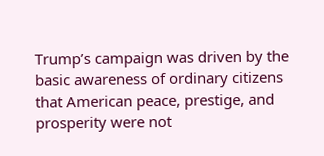Trump’s campaign was driven by the basic awareness of ordinary citizens that American peace, prestige, and prosperity were not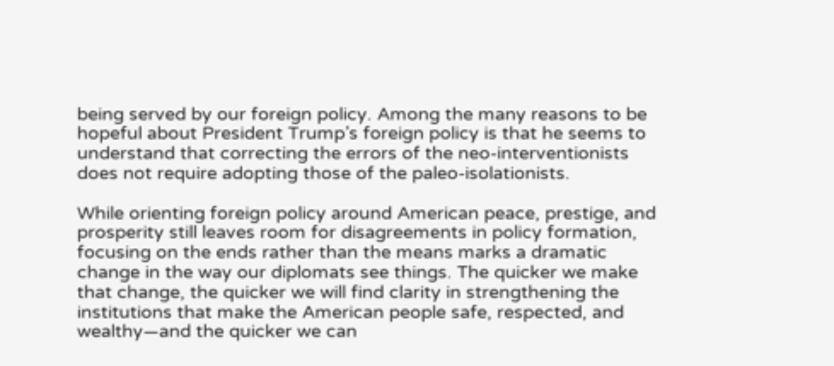being served by our foreign policy. Among the many reasons to be hopeful about President Trump’s foreign policy is that he seems to understand that correcting the errors of the neo-interventionists does not require adopting those of the paleo-isolationists.

While orienting foreign policy around American peace, prestige, and prosperity still leaves room for disagreements in policy formation, focusing on the ends rather than the means marks a dramatic change in the way our diplomats see things. The quicker we make that change, the quicker we will find clarity in strengthening the institutions that make the American people safe, respected, and wealthy—and the quicker we can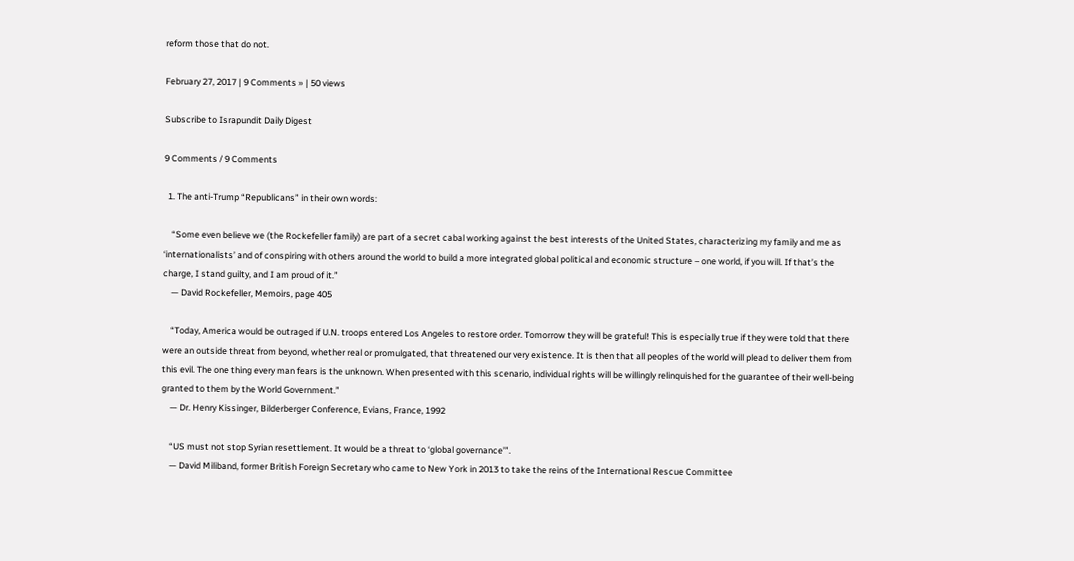reform those that do not.

February 27, 2017 | 9 Comments » | 50 views

Subscribe to Israpundit Daily Digest

9 Comments / 9 Comments

  1. The anti-Trump “Republicans” in their own words:

    “Some even believe we (the Rockefeller family) are part of a secret cabal working against the best interests of the United States, characterizing my family and me as ‘internationalists’ and of conspiring with others around the world to build a more integrated global political and economic structure – one world, if you will. If that’s the charge, I stand guilty, and I am proud of it.”
    — David Rockefeller, Memoirs, page 405

    “Today, America would be outraged if U.N. troops entered Los Angeles to restore order. Tomorrow they will be grateful! This is especially true if they were told that there were an outside threat from beyond, whether real or promulgated, that threatened our very existence. It is then that all peoples of the world will plead to deliver them from this evil. The one thing every man fears is the unknown. When presented with this scenario, individual rights will be willingly relinquished for the guarantee of their well-being granted to them by the World Government.”
    — Dr. Henry Kissinger, Bilderberger Conference, Evians, France, 1992

    “US must not stop Syrian resettlement. It would be a threat to ‘global governance’”.
    — David Miliband, former British Foreign Secretary who came to New York in 2013 to take the reins of the International Rescue Committee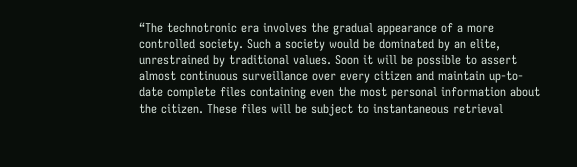“The technotronic era involves the gradual appearance of a more controlled society. Such a society would be dominated by an elite, unrestrained by traditional values. Soon it will be possible to assert almost continuous surveillance over every citizen and maintain up-to-date complete files containing even the most personal information about the citizen. These files will be subject to instantaneous retrieval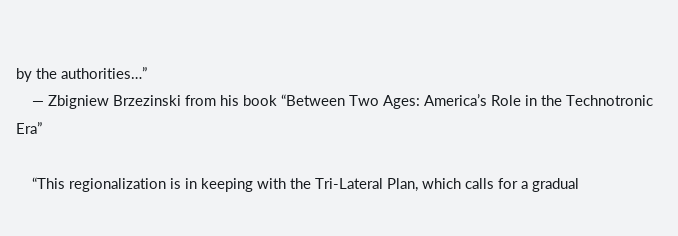by the authorities…”
    — Zbigniew Brzezinski from his book “Between Two Ages: America’s Role in the Technotronic Era”

    “This regionalization is in keeping with the Tri-Lateral Plan, which calls for a gradual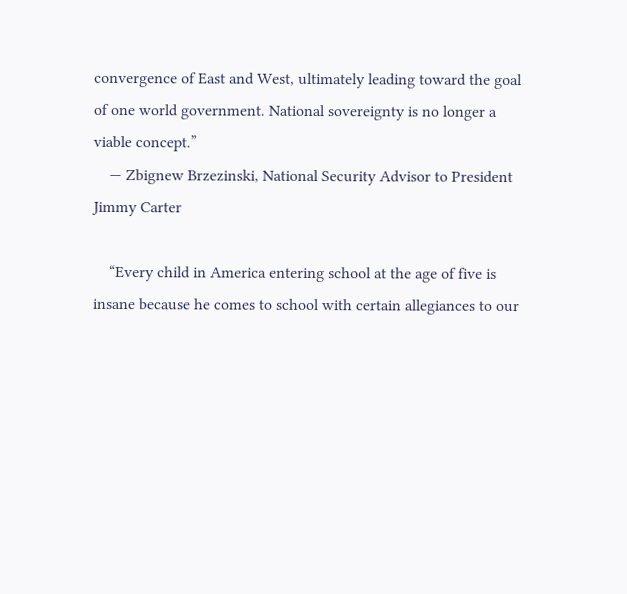convergence of East and West, ultimately leading toward the goal of one world government. National sovereignty is no longer a viable concept.”
    — Zbignew Brzezinski, National Security Advisor to President Jimmy Carter

    “Every child in America entering school at the age of five is insane because he comes to school with certain allegiances to our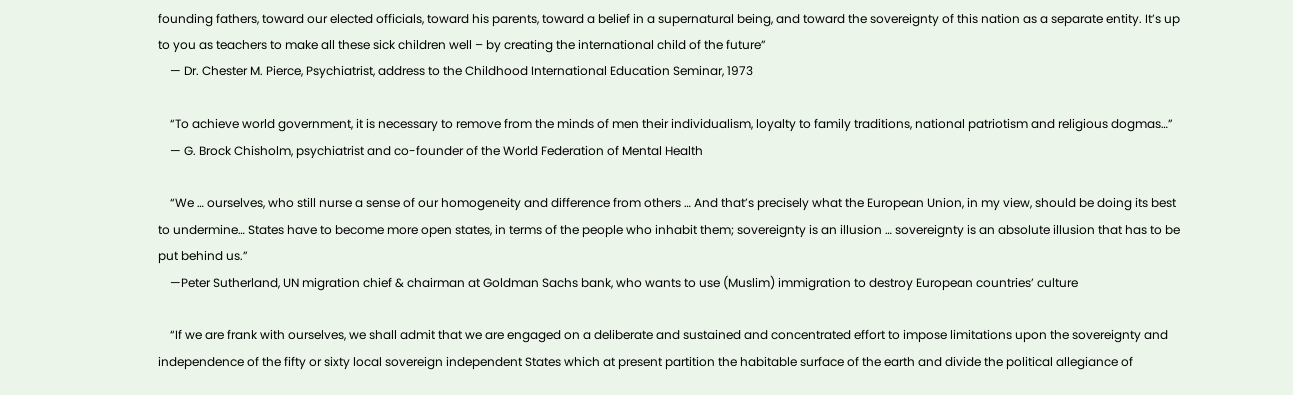founding fathers, toward our elected officials, toward his parents, toward a belief in a supernatural being, and toward the sovereignty of this nation as a separate entity. It’s up to you as teachers to make all these sick children well – by creating the international child of the future”
    — Dr. Chester M. Pierce, Psychiatrist, address to the Childhood International Education Seminar, 1973

    “To achieve world government, it is necessary to remove from the minds of men their individualism, loyalty to family traditions, national patriotism and religious dogmas…”
    — G. Brock Chisholm, psychiatrist and co-founder of the World Federation of Mental Health

    “We … ourselves, who still nurse a sense of our homogeneity and difference from others … And that’s precisely what the European Union, in my view, should be doing its best to undermine… States have to become more open states, in terms of the people who inhabit them; sovereignty is an illusion … sovereignty is an absolute illusion that has to be put behind us.”
    —Peter Sutherland, UN migration chief & chairman at Goldman Sachs bank, who wants to use (Muslim) immigration to destroy European countries’ culture

    “If we are frank with ourselves, we shall admit that we are engaged on a deliberate and sustained and concentrated effort to impose limitations upon the sovereignty and independence of the fifty or sixty local sovereign independent States which at present partition the habitable surface of the earth and divide the political allegiance of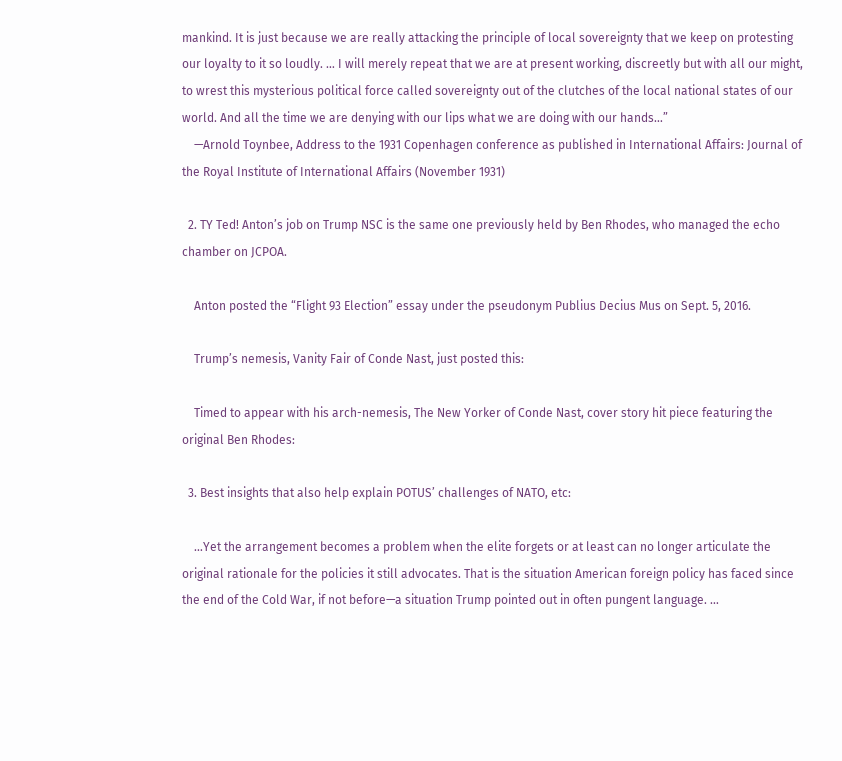mankind. It is just because we are really attacking the principle of local sovereignty that we keep on protesting our loyalty to it so loudly. … I will merely repeat that we are at present working, discreetly but with all our might, to wrest this mysterious political force called sovereignty out of the clutches of the local national states of our world. And all the time we are denying with our lips what we are doing with our hands…”
    —Arnold Toynbee, Address to the 1931 Copenhagen conference as published in International Affairs: Journal of the Royal Institute of International Affairs (November 1931)

  2. TY Ted! Anton’s job on Trump NSC is the same one previously held by Ben Rhodes, who managed the echo chamber on JCPOA.

    Anton posted the “Flight 93 Election” essay under the pseudonym Publius Decius Mus on Sept. 5, 2016.

    Trump’s nemesis, Vanity Fair of Conde Nast, just posted this:

    Timed to appear with his arch-nemesis, The New Yorker of Conde Nast, cover story hit piece featuring the original Ben Rhodes:

  3. Best insights that also help explain POTUS’ challenges of NATO, etc:

    …Yet the arrangement becomes a problem when the elite forgets or at least can no longer articulate the original rationale for the policies it still advocates. That is the situation American foreign policy has faced since the end of the Cold War, if not before—a situation Trump pointed out in often pungent language. …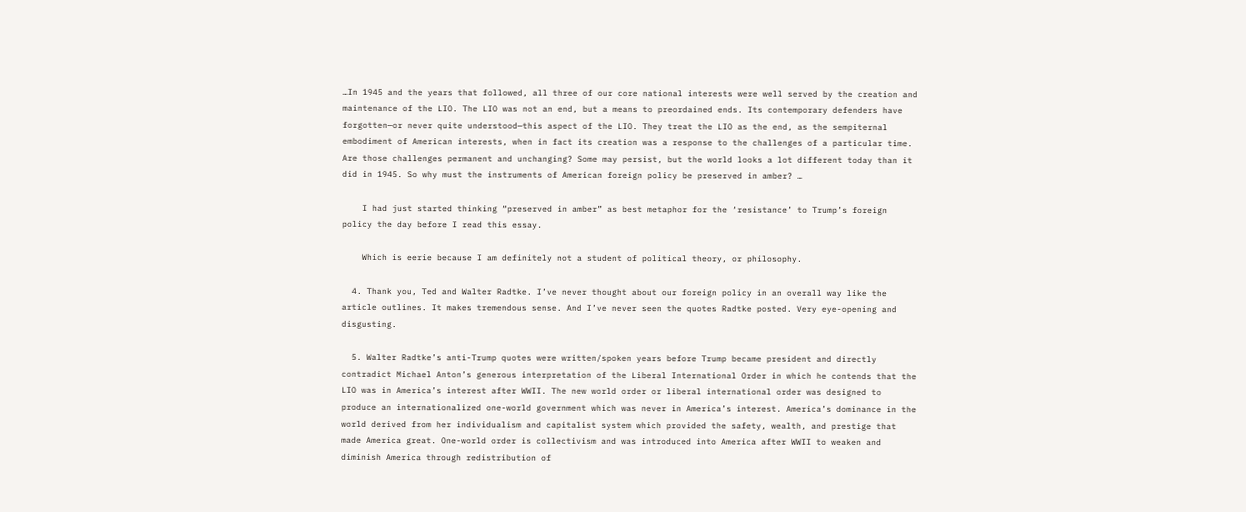…In 1945 and the years that followed, all three of our core national interests were well served by the creation and maintenance of the LIO. The LIO was not an end, but a means to preordained ends. Its contemporary defenders have forgotten—or never quite understood—this aspect of the LIO. They treat the LIO as the end, as the sempiternal embodiment of American interests, when in fact its creation was a response to the challenges of a particular time. Are those challenges permanent and unchanging? Some may persist, but the world looks a lot different today than it did in 1945. So why must the instruments of American foreign policy be preserved in amber? …

    I had just started thinking “preserved in amber” as best metaphor for the ‘resistance’ to Trump’s foreign policy the day before I read this essay.

    Which is eerie because I am definitely not a student of political theory, or philosophy.

  4. Thank you, Ted and Walter Radtke. I’ve never thought about our foreign policy in an overall way like the article outlines. It makes tremendous sense. And I’ve never seen the quotes Radtke posted. Very eye-opening and disgusting.

  5. Walter Radtke’s anti-Trump quotes were written/spoken years before Trump became president and directly contradict Michael Anton’s generous interpretation of the Liberal International Order in which he contends that the LIO was in America’s interest after WWII. The new world order or liberal international order was designed to produce an internationalized one-world government which was never in America’s interest. America’s dominance in the world derived from her individualism and capitalist system which provided the safety, wealth, and prestige that made America great. One-world order is collectivism and was introduced into America after WWII to weaken and diminish America through redistribution of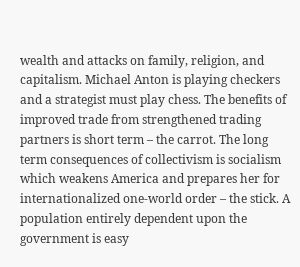wealth and attacks on family, religion, and capitalism. Michael Anton is playing checkers and a strategist must play chess. The benefits of improved trade from strengthened trading partners is short term – the carrot. The long term consequences of collectivism is socialism which weakens America and prepares her for internationalized one-world order – the stick. A population entirely dependent upon the government is easy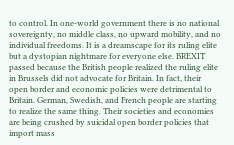to control. In one-world government there is no national sovereignty, no middle class, no upward mobility, and no individual freedoms. It is a dreamscape for its ruling elite but a dystopian nightmare for everyone else. BREXIT passed because the British people realized the ruling elite in Brussels did not advocate for Britain. In fact, their open border and economic policies were detrimental to Britain. German, Swedish, and French people are starting to realize the same thing. Their societies and economies are being crushed by suicidal open border policies that import mass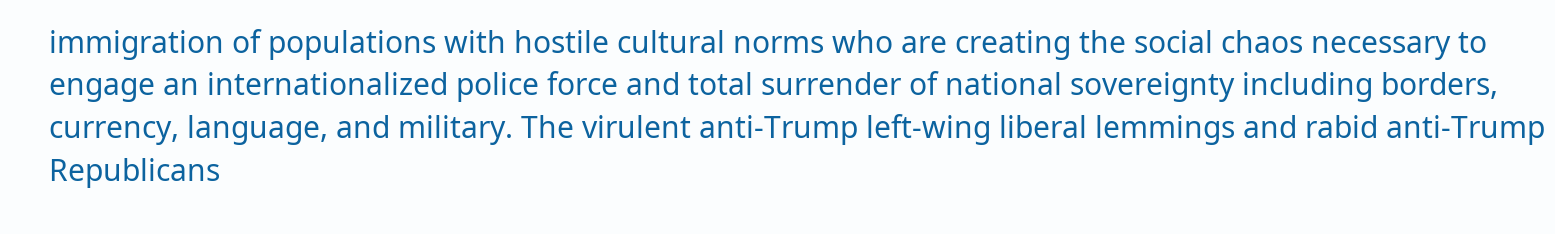immigration of populations with hostile cultural norms who are creating the social chaos necessary to engage an internationalized police force and total surrender of national sovereignty including borders, currency, language, and military. The virulent anti-Trump left-wing liberal lemmings and rabid anti-Trump Republicans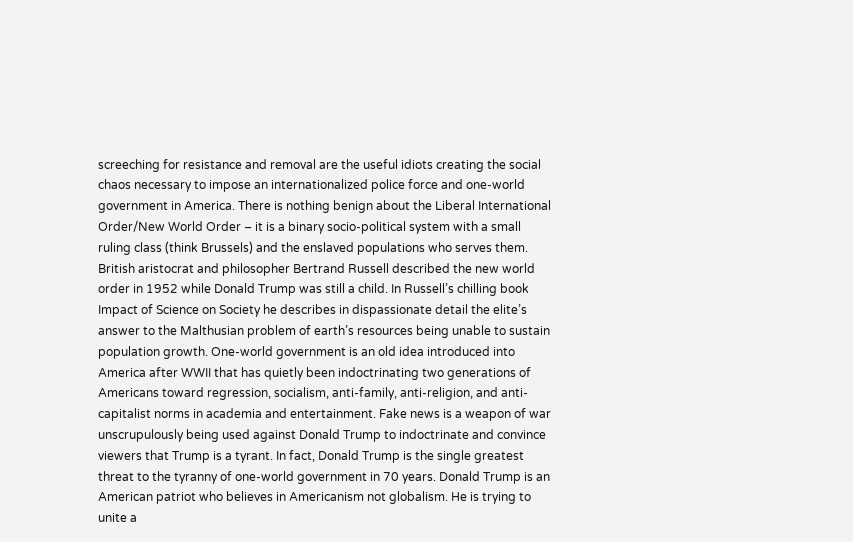screeching for resistance and removal are the useful idiots creating the social chaos necessary to impose an internationalized police force and one-world government in America. There is nothing benign about the Liberal International Order/New World Order – it is a binary socio-political system with a small ruling class (think Brussels) and the enslaved populations who serves them. British aristocrat and philosopher Bertrand Russell described the new world order in 1952 while Donald Trump was still a child. In Russell’s chilling book Impact of Science on Society he describes in dispassionate detail the elite’s answer to the Malthusian problem of earth’s resources being unable to sustain population growth. One-world government is an old idea introduced into America after WWII that has quietly been indoctrinating two generations of Americans toward regression, socialism, anti-family, anti-religion, and anti-capitalist norms in academia and entertainment. Fake news is a weapon of war unscrupulously being used against Donald Trump to indoctrinate and convince viewers that Trump is a tyrant. In fact, Donald Trump is the single greatest threat to the tyranny of one-world government in 70 years. Donald Trump is an American patriot who believes in Americanism not globalism. He is trying to unite a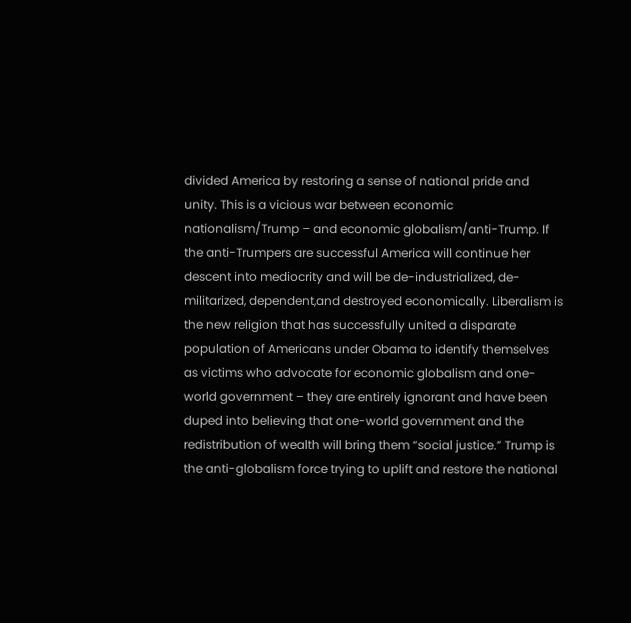divided America by restoring a sense of national pride and unity. This is a vicious war between economic nationalism/Trump – and economic globalism/anti-Trump. If the anti-Trumpers are successful America will continue her descent into mediocrity and will be de-industrialized, de-militarized, dependent,and destroyed economically. Liberalism is the new religion that has successfully united a disparate population of Americans under Obama to identify themselves as victims who advocate for economic globalism and one-world government – they are entirely ignorant and have been duped into believing that one-world government and the redistribution of wealth will bring them “social justice.” Trump is the anti-globalism force trying to uplift and restore the national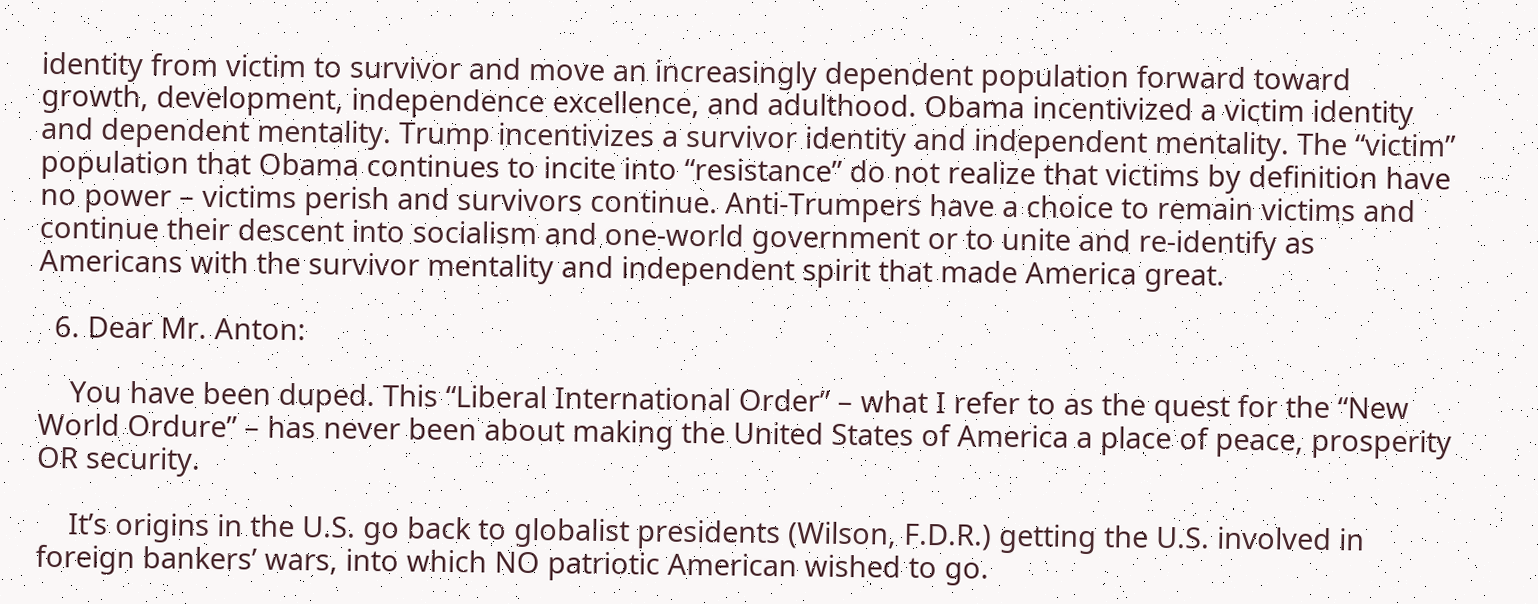identity from victim to survivor and move an increasingly dependent population forward toward growth, development, independence excellence, and adulthood. Obama incentivized a victim identity and dependent mentality. Trump incentivizes a survivor identity and independent mentality. The “victim” population that Obama continues to incite into “resistance” do not realize that victims by definition have no power – victims perish and survivors continue. Anti-Trumpers have a choice to remain victims and continue their descent into socialism and one-world government or to unite and re-identify as Americans with the survivor mentality and independent spirit that made America great.

  6. Dear Mr. Anton:

    You have been duped. This “Liberal International Order” – what I refer to as the quest for the “New World Ordure” – has never been about making the United States of America a place of peace, prosperity OR security.

    It’s origins in the U.S. go back to globalist presidents (Wilson, F.D.R.) getting the U.S. involved in foreign bankers’ wars, into which NO patriotic American wished to go.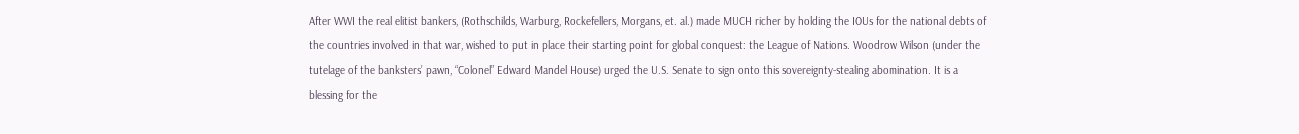After WWI the real elitist bankers, (Rothschilds, Warburg, Rockefellers, Morgans, et. al.) made MUCH richer by holding the IOUs for the national debts of the countries involved in that war, wished to put in place their starting point for global conquest: the League of Nations. Woodrow Wilson (under the tutelage of the banksters’ pawn, “Colonel” Edward Mandel House) urged the U.S. Senate to sign onto this sovereignty-stealing abomination. It is a blessing for the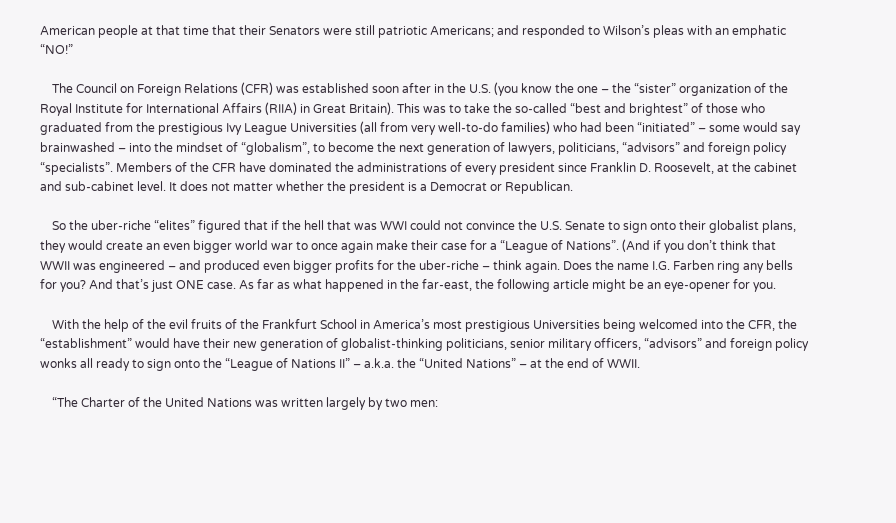American people at that time that their Senators were still patriotic Americans; and responded to Wilson’s pleas with an emphatic “NO!”

    The Council on Foreign Relations (CFR) was established soon after in the U.S. (you know the one – the “sister” organization of the Royal Institute for International Affairs (RIIA) in Great Britain). This was to take the so-called “best and brightest” of those who graduated from the prestigious Ivy League Universities (all from very well-to-do families) who had been “initiated” – some would say brainwashed – into the mindset of “globalism”, to become the next generation of lawyers, politicians, “advisors” and foreign policy “specialists”. Members of the CFR have dominated the administrations of every president since Franklin D. Roosevelt, at the cabinet and sub-cabinet level. It does not matter whether the president is a Democrat or Republican.

    So the uber-riche “elites” figured that if the hell that was WWI could not convince the U.S. Senate to sign onto their globalist plans, they would create an even bigger world war to once again make their case for a “League of Nations”. (And if you don’t think that WWII was engineered – and produced even bigger profits for the uber-riche – think again. Does the name I.G. Farben ring any bells for you? And that’s just ONE case. As far as what happened in the far-east, the following article might be an eye-opener for you.

    With the help of the evil fruits of the Frankfurt School in America’s most prestigious Universities being welcomed into the CFR, the “establishment” would have their new generation of globalist-thinking politicians, senior military officers, “advisors” and foreign policy wonks all ready to sign onto the “League of Nations II” – a.k.a. the “United Nations” – at the end of WWII.

    “The Charter of the United Nations was written largely by two men: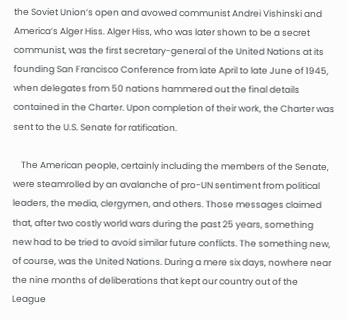the Soviet Union’s open and avowed communist Andrei Vishinski and America’s Alger Hiss. Alger Hiss, who was later shown to be a secret communist, was the first secretary-general of the United Nations at its founding San Francisco Conference from late April to late June of 1945, when delegates from 50 nations hammered out the final details contained in the Charter. Upon completion of their work, the Charter was sent to the U.S. Senate for ratification.

    The American people, certainly including the members of the Senate, were steamrolled by an avalanche of pro-UN sentiment from political leaders, the media, clergymen, and others. Those messages claimed that, after two costly world wars during the past 25 years, something new had to be tried to avoid similar future conflicts. The something new, of course, was the United Nations. During a mere six days, nowhere near the nine months of deliberations that kept our country out of the League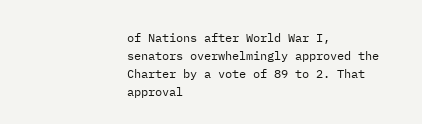of Nations after World War I, senators overwhelmingly approved the Charter by a vote of 89 to 2. That approval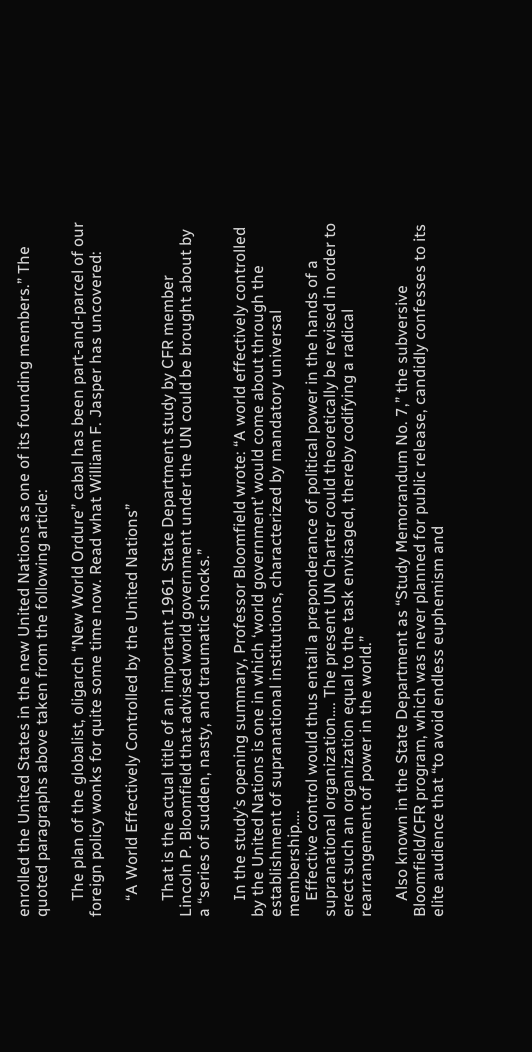enrolled the United States in the new United Nations as one of its founding members.” The quoted paragraphs above taken from the following article:

    The plan of the globalist, oligarch “New World Ordure” cabal has been part-and-parcel of our foreign policy wonks for quite some time now. Read what William F. Jasper has uncovered:

    “A World Effectively Controlled by the United Nations”

    That is the actual title of an important 1961 State Department study by CFR member Lincoln P. Bloomfield that advised world government under the UN could be brought about by a “series of sudden, nasty, and traumatic shocks.”

    In the study’s opening summary, Professor Bloomfield wrote: “A world effectively controlled by the United Nations is one in which ‘world government’ would come about through the establishment of supranational institutions, characterized by mandatory universal membership….
    Effective control would thus entail a preponderance of political power in the hands of a supranational organization…. The present UN Charter could theoretically be revised in order to erect such an organization equal to the task envisaged, thereby codifying a radical rearrangement of power in the world.”

    Also known in the State Department as “Study Memorandum No. 7,” the subversive Bloomfield/CFR program, which was never planned for public release, candidly confesses to its elite audience that “to avoid endless euphemism and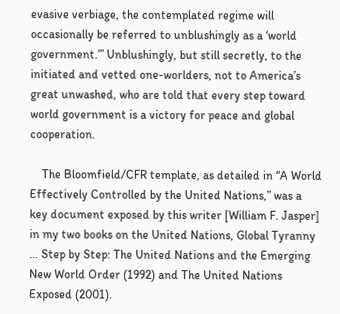evasive verbiage, the contemplated regime will occasionally be referred to unblushingly as a ‘world government.’” Unblushingly, but still secretly, to the initiated and vetted one-worlders, not to America’s great unwashed, who are told that every step toward world government is a victory for peace and global cooperation.

    The Bloomfield/CFR template, as detailed in “A World Effectively Controlled by the United Nations,” was a key document exposed by this writer [William F. Jasper] in my two books on the United Nations, Global Tyranny … Step by Step: The United Nations and the Emerging New World Order (1992) and The United Nations Exposed (2001).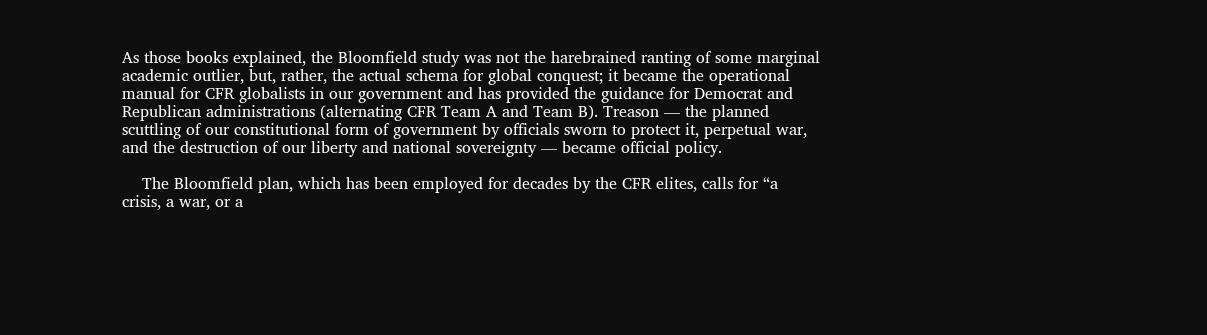As those books explained, the Bloomfield study was not the harebrained ranting of some marginal academic outlier, but, rather, the actual schema for global conquest; it became the operational manual for CFR globalists in our government and has provided the guidance for Democrat and Republican administrations (alternating CFR Team A and Team B). Treason — the planned scuttling of our constitutional form of government by officials sworn to protect it, perpetual war, and the destruction of our liberty and national sovereignty — became official policy.

    The Bloomfield plan, which has been employed for decades by the CFR elites, calls for “a crisis, a war, or a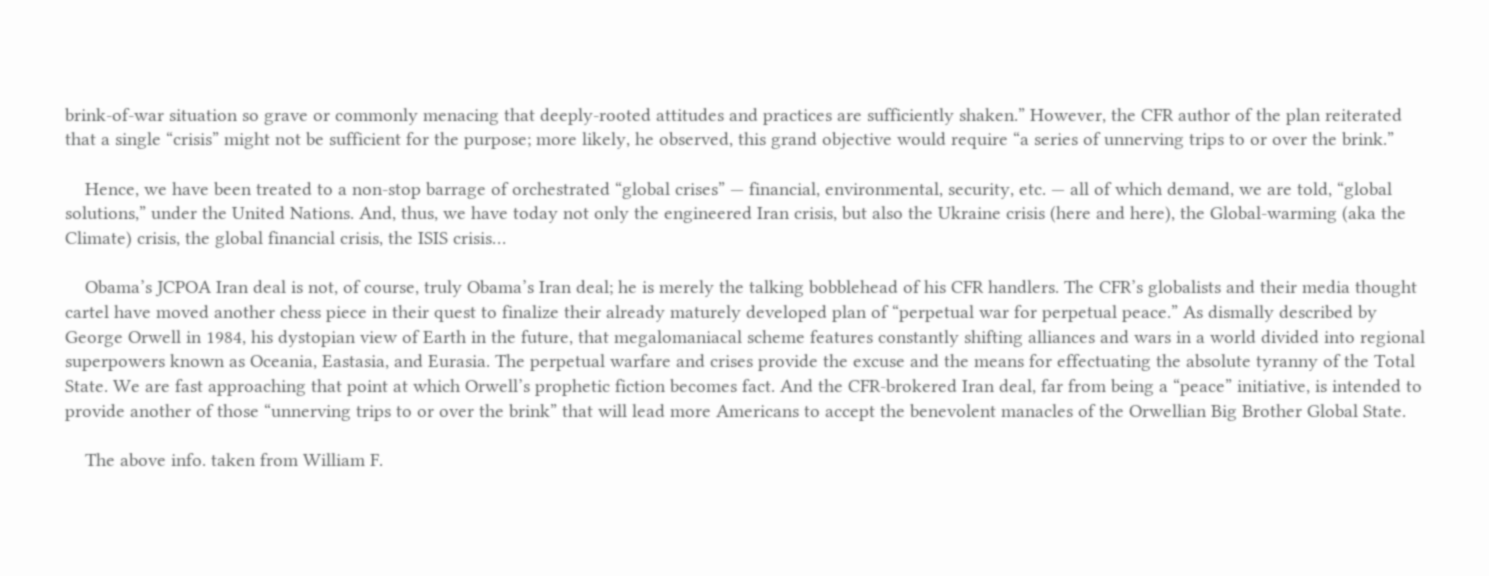brink-of-war situation so grave or commonly menacing that deeply-rooted attitudes and practices are sufficiently shaken.” However, the CFR author of the plan reiterated that a single “crisis” might not be sufficient for the purpose; more likely, he observed, this grand objective would require “a series of unnerving trips to or over the brink.”

    Hence, we have been treated to a non-stop barrage of orchestrated “global crises” — financial, environmental, security, etc. — all of which demand, we are told, “global solutions,” under the United Nations. And, thus, we have today not only the engineered Iran crisis, but also the Ukraine crisis (here and here), the Global-warming (aka the Climate) crisis, the global financial crisis, the ISIS crisis…

    Obama’s JCPOA Iran deal is not, of course, truly Obama’s Iran deal; he is merely the talking bobblehead of his CFR handlers. The CFR’s globalists and their media thought cartel have moved another chess piece in their quest to finalize their already maturely developed plan of “perpetual war for perpetual peace.” As dismally described by George Orwell in 1984, his dystopian view of Earth in the future, that megalomaniacal scheme features constantly shifting alliances and wars in a world divided into regional superpowers known as Oceania, Eastasia, and Eurasia. The perpetual warfare and crises provide the excuse and the means for effectuating the absolute tyranny of the Total State. We are fast approaching that point at which Orwell’s prophetic fiction becomes fact. And the CFR-brokered Iran deal, far from being a “peace” initiative, is intended to provide another of those “unnerving trips to or over the brink” that will lead more Americans to accept the benevolent manacles of the Orwellian Big Brother Global State.

    The above info. taken from William F.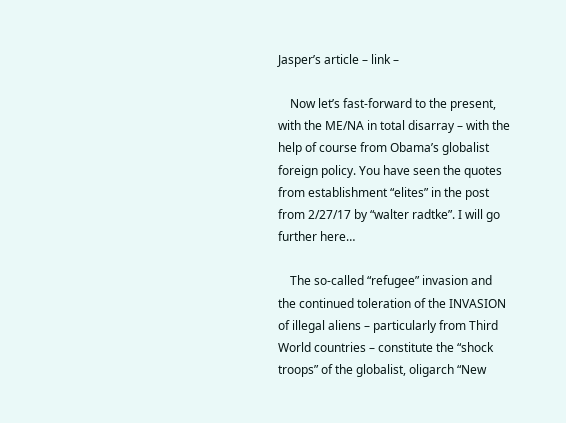Jasper’s article – link –

    Now let’s fast-forward to the present, with the ME/NA in total disarray – with the help of course from Obama’s globalist foreign policy. You have seen the quotes from establishment “elites” in the post from 2/27/17 by “walter radtke”. I will go further here…

    The so-called “refugee” invasion and the continued toleration of the INVASION of illegal aliens – particularly from Third World countries – constitute the “shock troops” of the globalist, oligarch “New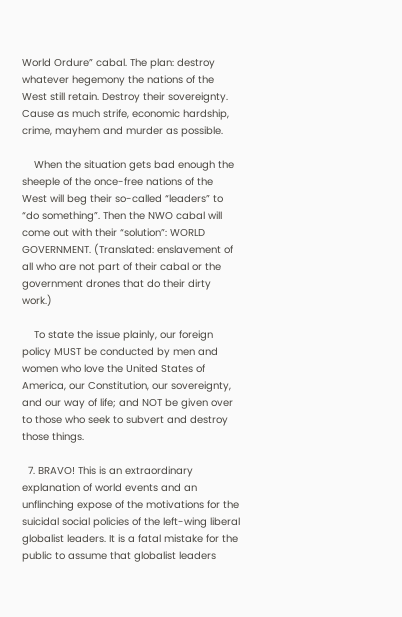World Ordure” cabal. The plan: destroy whatever hegemony the nations of the West still retain. Destroy their sovereignty. Cause as much strife, economic hardship, crime, mayhem and murder as possible.

    When the situation gets bad enough the sheeple of the once-free nations of the West will beg their so-called “leaders” to “do something”. Then the NWO cabal will come out with their “solution”: WORLD GOVERNMENT. (Translated: enslavement of all who are not part of their cabal or the government drones that do their dirty work.)

    To state the issue plainly, our foreign policy MUST be conducted by men and women who love the United States of America, our Constitution, our sovereignty, and our way of life; and NOT be given over to those who seek to subvert and destroy those things.

  7. BRAVO! This is an extraordinary explanation of world events and an unflinching expose of the motivations for the suicidal social policies of the left-wing liberal globalist leaders. It is a fatal mistake for the public to assume that globalist leaders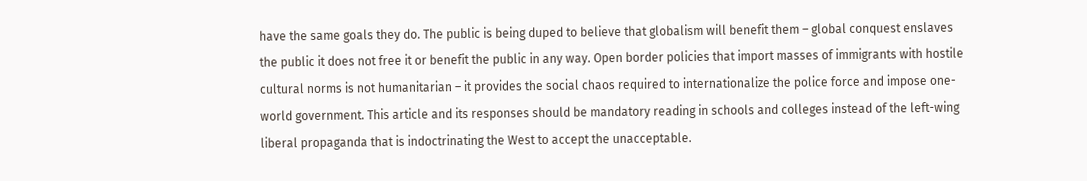have the same goals they do. The public is being duped to believe that globalism will benefit them – global conquest enslaves the public it does not free it or benefit the public in any way. Open border policies that import masses of immigrants with hostile cultural norms is not humanitarian – it provides the social chaos required to internationalize the police force and impose one-world government. This article and its responses should be mandatory reading in schools and colleges instead of the left-wing liberal propaganda that is indoctrinating the West to accept the unacceptable.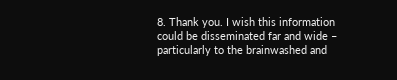8. Thank you. I wish this information could be disseminated far and wide – particularly to the brainwashed and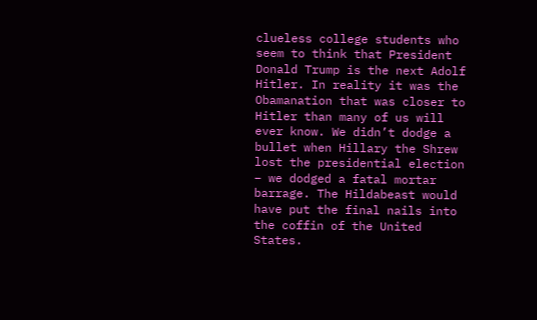clueless college students who seem to think that President Donald Trump is the next Adolf Hitler. In reality it was the Obamanation that was closer to Hitler than many of us will ever know. We didn’t dodge a bullet when Hillary the Shrew lost the presidential election – we dodged a fatal mortar barrage. The Hildabeast would have put the final nails into the coffin of the United States.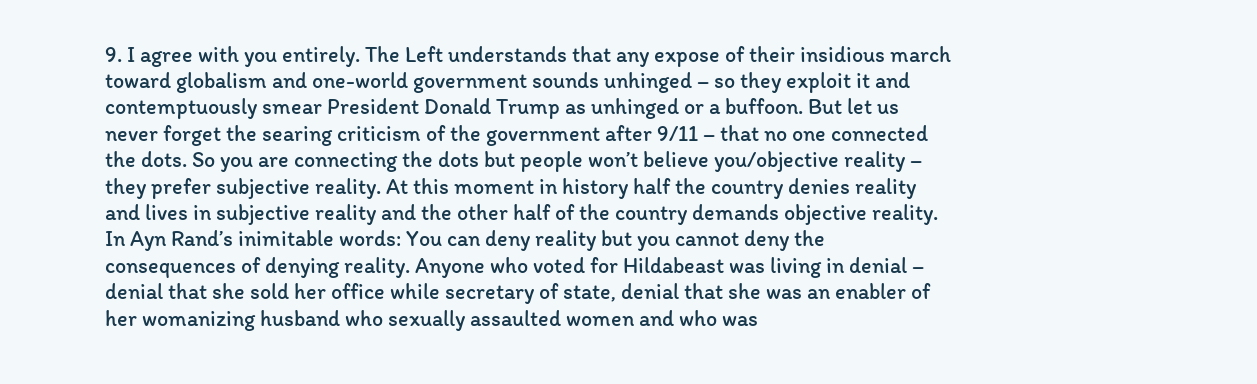9. I agree with you entirely. The Left understands that any expose of their insidious march toward globalism and one-world government sounds unhinged – so they exploit it and contemptuously smear President Donald Trump as unhinged or a buffoon. But let us never forget the searing criticism of the government after 9/11 – that no one connected the dots. So you are connecting the dots but people won’t believe you/objective reality – they prefer subjective reality. At this moment in history half the country denies reality and lives in subjective reality and the other half of the country demands objective reality. In Ayn Rand’s inimitable words: You can deny reality but you cannot deny the consequences of denying reality. Anyone who voted for Hildabeast was living in denial – denial that she sold her office while secretary of state, denial that she was an enabler of her womanizing husband who sexually assaulted women and who was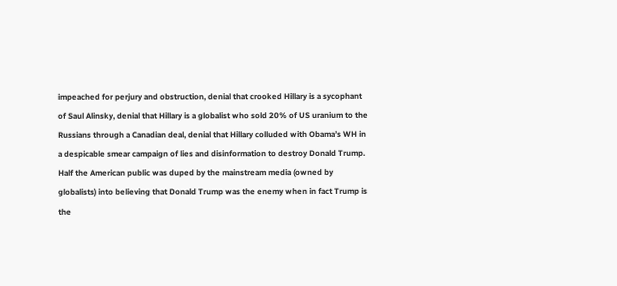impeached for perjury and obstruction, denial that crooked Hillary is a sycophant of Saul Alinsky, denial that Hillary is a globalist who sold 20% of US uranium to the Russians through a Canadian deal, denial that Hillary colluded with Obama’s WH in a despicable smear campaign of lies and disinformation to destroy Donald Trump. Half the American public was duped by the mainstream media (owned by globalists) into believing that Donald Trump was the enemy when in fact Trump is the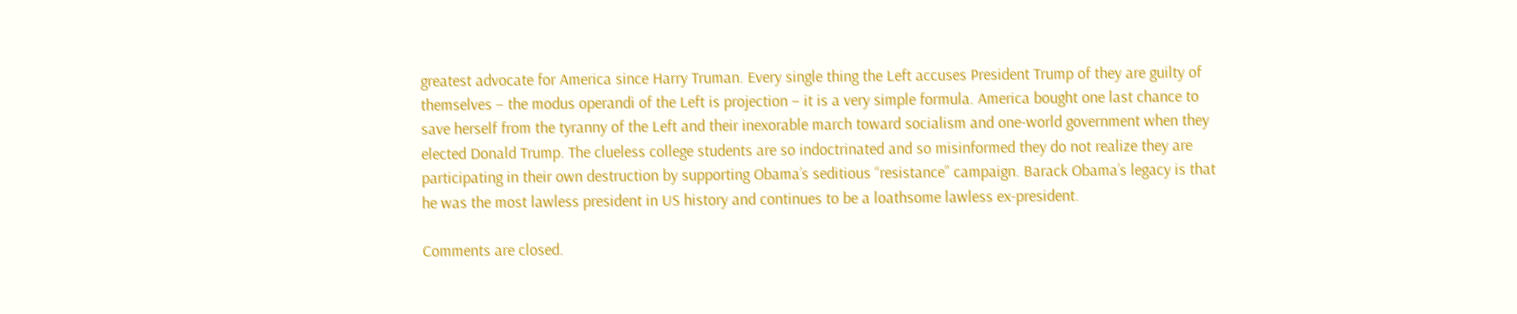greatest advocate for America since Harry Truman. Every single thing the Left accuses President Trump of they are guilty of themselves – the modus operandi of the Left is projection – it is a very simple formula. America bought one last chance to save herself from the tyranny of the Left and their inexorable march toward socialism and one-world government when they elected Donald Trump. The clueless college students are so indoctrinated and so misinformed they do not realize they are participating in their own destruction by supporting Obama’s seditious “resistance” campaign. Barack Obama’s legacy is that he was the most lawless president in US history and continues to be a loathsome lawless ex-president.

Comments are closed.